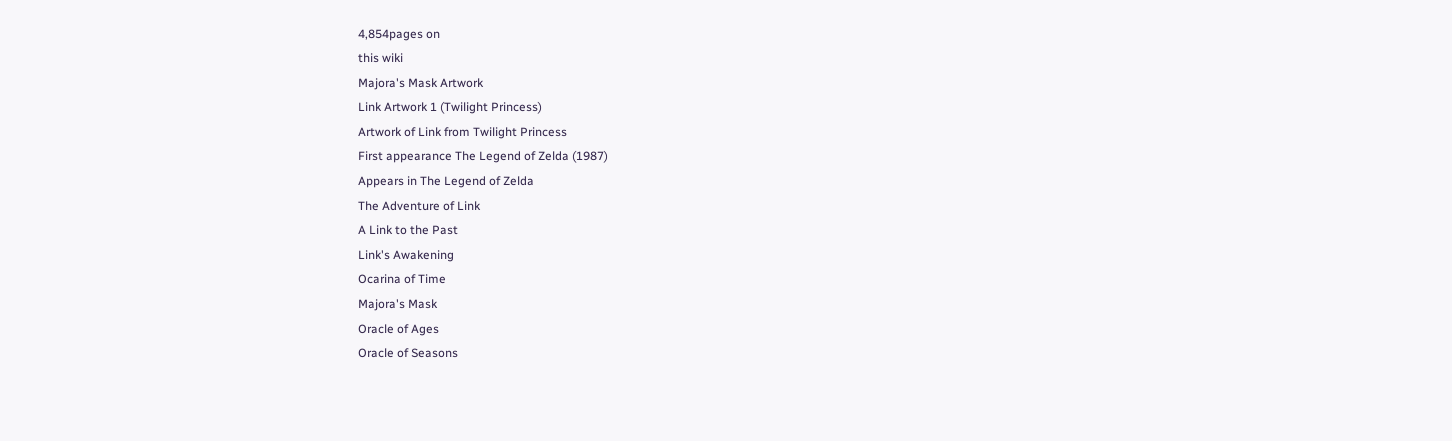4,854pages on
this wiki
Majora's Mask Artwork
Link Artwork 1 (Twilight Princess)
Artwork of Link from Twilight Princess
First appearance The Legend of Zelda (1987)
Appears in The Legend of Zelda
The Adventure of Link
A Link to the Past
Link's Awakening
Ocarina of Time
Majora's Mask
Oracle of Ages
Oracle of Seasons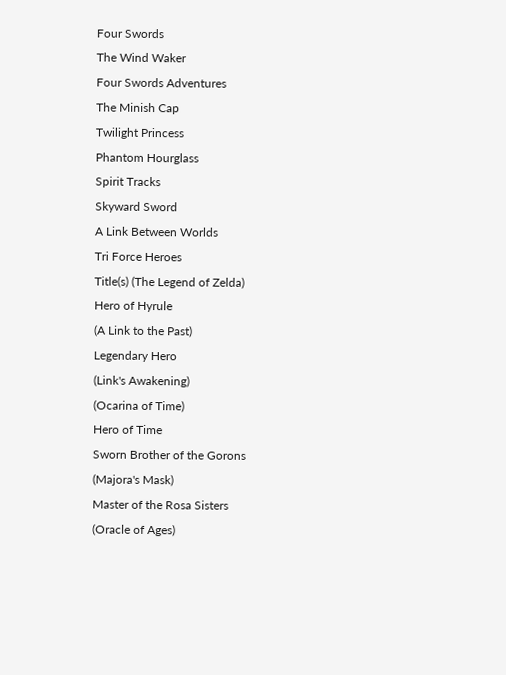Four Swords
The Wind Waker
Four Swords Adventures
The Minish Cap
Twilight Princess
Phantom Hourglass
Spirit Tracks
Skyward Sword
A Link Between Worlds
Tri Force Heroes
Title(s) (The Legend of Zelda)
Hero of Hyrule
(A Link to the Past)
Legendary Hero
(Link's Awakening)
(Ocarina of Time)
Hero of Time
Sworn Brother of the Gorons
(Majora's Mask)
Master of the Rosa Sisters
(Oracle of Ages)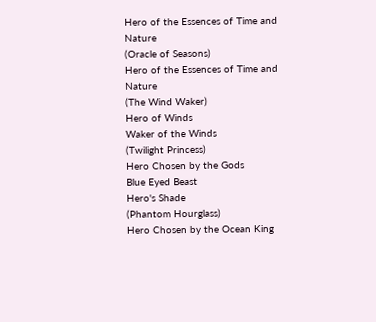Hero of the Essences of Time and Nature
(Oracle of Seasons)
Hero of the Essences of Time and Nature
(The Wind Waker)
Hero of Winds
Waker of the Winds
(Twilight Princess)
Hero Chosen by the Gods
Blue Eyed Beast
Hero's Shade
(Phantom Hourglass)
Hero Chosen by the Ocean King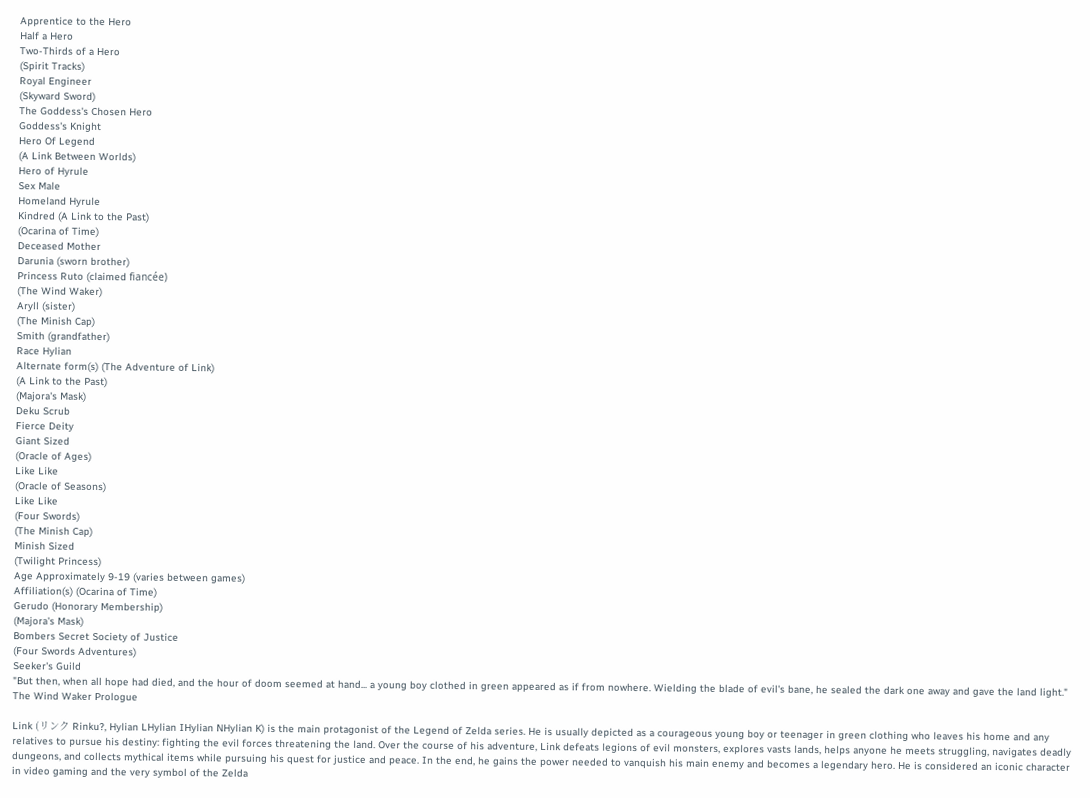Apprentice to the Hero
Half a Hero
Two-Thirds of a Hero
(Spirit Tracks)
Royal Engineer
(Skyward Sword)
The Goddess's Chosen Hero
Goddess's Knight
Hero Of Legend
(A Link Between Worlds)
Hero of Hyrule
Sex Male
Homeland Hyrule
Kindred (A Link to the Past)
(Ocarina of Time)
Deceased Mother
Darunia (sworn brother)
Princess Ruto (claimed fiancée)
(The Wind Waker)
Aryll (sister)
(The Minish Cap)
Smith (grandfather)
Race Hylian
Alternate form(s) (The Adventure of Link)
(A Link to the Past)
(Majora's Mask)
Deku Scrub
Fierce Deity
Giant Sized
(Oracle of Ages)
Like Like
(Oracle of Seasons)
Like Like
(Four Swords)
(The Minish Cap)
Minish Sized
(Twilight Princess)
Age Approximately 9-19 (varies between games)
Affiliation(s) (Ocarina of Time)
Gerudo (Honorary Membership)
(Majora's Mask)
Bombers Secret Society of Justice
(Four Swords Adventures)
Seeker's Guild
"But then, when all hope had died, and the hour of doom seemed at hand... a young boy clothed in green appeared as if from nowhere. Wielding the blade of evil's bane, he sealed the dark one away and gave the land light."
The Wind Waker Prologue

Link (リンク Rinku?, Hylian LHylian IHylian NHylian K) is the main protagonist of the Legend of Zelda series. He is usually depicted as a courageous young boy or teenager in green clothing who leaves his home and any relatives to pursue his destiny: fighting the evil forces threatening the land. Over the course of his adventure, Link defeats legions of evil monsters, explores vasts lands, helps anyone he meets struggling, navigates deadly dungeons, and collects mythical items while pursuing his quest for justice and peace. In the end, he gains the power needed to vanquish his main enemy and becomes a legendary hero. He is considered an iconic character in video gaming and the very symbol of the Zelda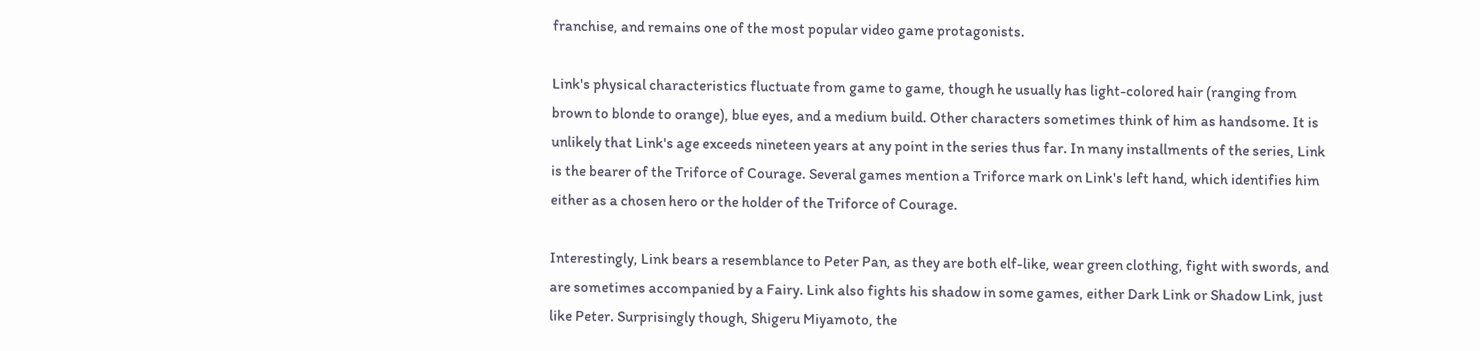franchise, and remains one of the most popular video game protagonists.

Link's physical characteristics fluctuate from game to game, though he usually has light-colored hair (ranging from brown to blonde to orange), blue eyes, and a medium build. Other characters sometimes think of him as handsome. It is unlikely that Link's age exceeds nineteen years at any point in the series thus far. In many installments of the series, Link is the bearer of the Triforce of Courage. Several games mention a Triforce mark on Link's left hand, which identifies him either as a chosen hero or the holder of the Triforce of Courage.

Interestingly, Link bears a resemblance to Peter Pan, as they are both elf-like, wear green clothing, fight with swords, and are sometimes accompanied by a Fairy. Link also fights his shadow in some games, either Dark Link or Shadow Link, just like Peter. Surprisingly though, Shigeru Miyamoto, the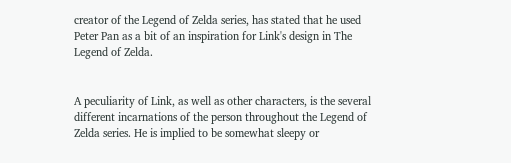creator of the Legend of Zelda series, has stated that he used Peter Pan as a bit of an inspiration for Link's design in The Legend of Zelda.


A peculiarity of Link, as well as other characters, is the several different incarnations of the person throughout the Legend of Zelda series. He is implied to be somewhat sleepy or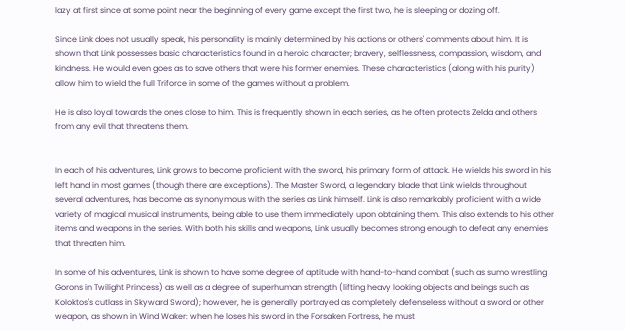lazy at first since at some point near the beginning of every game except the first two, he is sleeping or dozing off.

Since Link does not usually speak, his personality is mainly determined by his actions or others' comments about him. It is shown that Link possesses basic characteristics found in a heroic character; bravery, selflessness, compassion, wisdom, and kindness. He would even goes as to save others that were his former enemies. These characteristics (along with his purity) allow him to wield the full Triforce in some of the games without a problem.

He is also loyal towards the ones close to him. This is frequently shown in each series, as he often protects Zelda and others from any evil that threatens them.


In each of his adventures, Link grows to become proficient with the sword, his primary form of attack. He wields his sword in his left hand in most games (though there are exceptions). The Master Sword, a legendary blade that Link wields throughout several adventures, has become as synonymous with the series as Link himself. Link is also remarkably proficient with a wide variety of magical musical instruments, being able to use them immediately upon obtaining them. This also extends to his other items and weapons in the series. With both his skills and weapons, Link usually becomes strong enough to defeat any enemies that threaten him.

In some of his adventures, Link is shown to have some degree of aptitude with hand-to-hand combat (such as sumo wrestling Gorons in Twilight Princess) as well as a degree of superhuman strength (lifting heavy looking objects and beings such as Koloktos's cutlass in Skyward Sword); however, he is generally portrayed as completely defenseless without a sword or other weapon, as shown in Wind Waker: when he loses his sword in the Forsaken Fortress, he must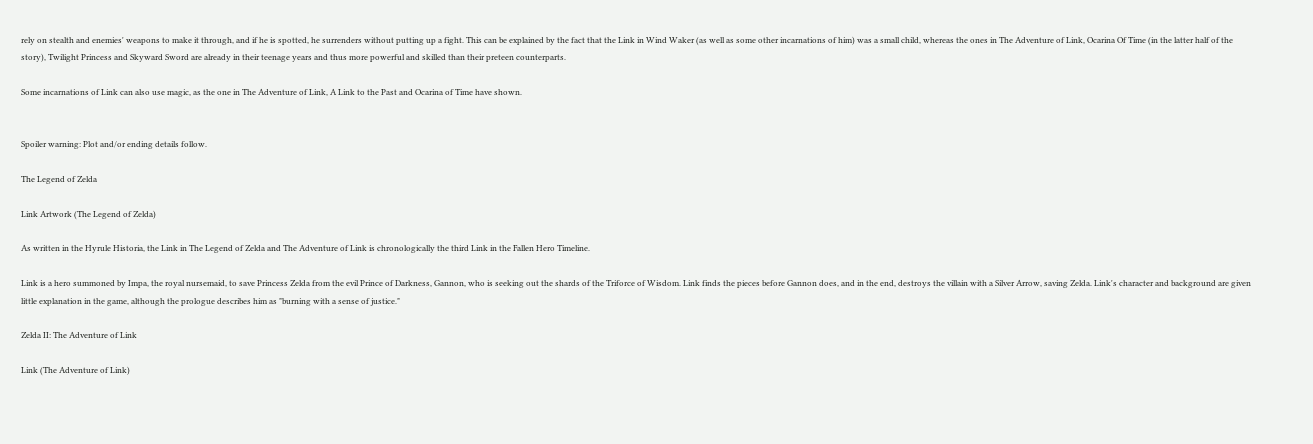rely on stealth and enemies' weapons to make it through, and if he is spotted, he surrenders without putting up a fight. This can be explained by the fact that the Link in Wind Waker (as well as some other incarnations of him) was a small child, whereas the ones in The Adventure of Link, Ocarina Of Time (in the latter half of the story), Twilight Princess and Skyward Sword are already in their teenage years and thus more powerful and skilled than their preteen counterparts.

Some incarnations of Link can also use magic, as the one in The Adventure of Link, A Link to the Past and Ocarina of Time have shown.


Spoiler warning: Plot and/or ending details follow.

The Legend of Zelda

Link Artwork (The Legend of Zelda)

As written in the Hyrule Historia, the Link in The Legend of Zelda and The Adventure of Link is chronologically the third Link in the Fallen Hero Timeline.

Link is a hero summoned by Impa, the royal nursemaid, to save Princess Zelda from the evil Prince of Darkness, Gannon, who is seeking out the shards of the Triforce of Wisdom. Link finds the pieces before Gannon does, and in the end, destroys the villain with a Silver Arrow, saving Zelda. Link's character and background are given little explanation in the game, although the prologue describes him as "burning with a sense of justice."

Zelda II: The Adventure of Link

Link (The Adventure of Link)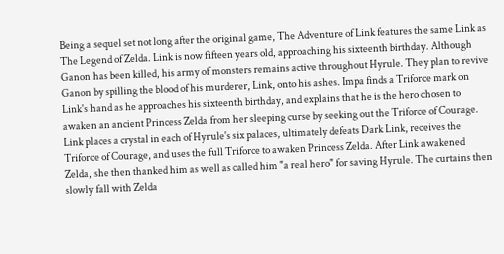Being a sequel set not long after the original game, The Adventure of Link features the same Link as The Legend of Zelda. Link is now fifteen years old, approaching his sixteenth birthday. Although Ganon has been killed, his army of monsters remains active throughout Hyrule. They plan to revive Ganon by spilling the blood of his murderer, Link, onto his ashes. Impa finds a Triforce mark on Link's hand as he approaches his sixteenth birthday, and explains that he is the hero chosen to awaken an ancient Princess Zelda from her sleeping curse by seeking out the Triforce of Courage. Link places a crystal in each of Hyrule's six palaces, ultimately defeats Dark Link, receives the Triforce of Courage, and uses the full Triforce to awaken Princess Zelda. After Link awakened Zelda, she then thanked him as well as called him "a real hero" for saving Hyrule. The curtains then slowly fall with Zelda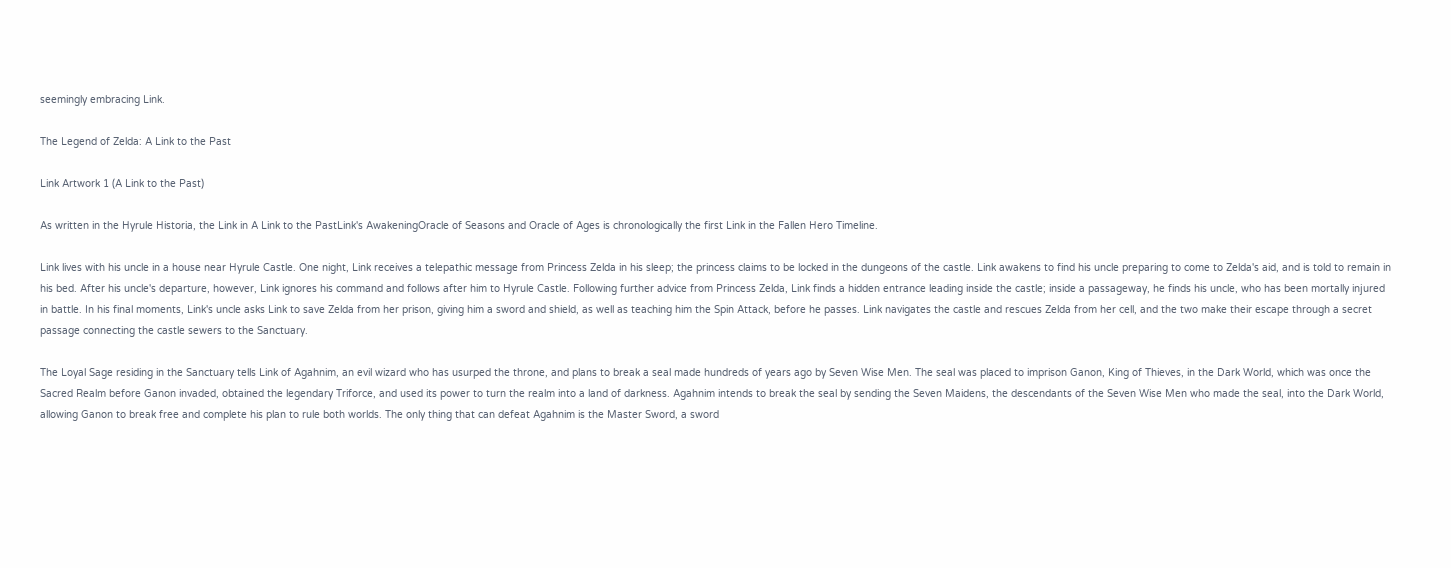seemingly embracing Link.

The Legend of Zelda: A Link to the Past

Link Artwork 1 (A Link to the Past)

As written in the Hyrule Historia, the Link in A Link to the PastLink's AwakeningOracle of Seasons and Oracle of Ages is chronologically the first Link in the Fallen Hero Timeline.

Link lives with his uncle in a house near Hyrule Castle. One night, Link receives a telepathic message from Princess Zelda in his sleep; the princess claims to be locked in the dungeons of the castle. Link awakens to find his uncle preparing to come to Zelda's aid, and is told to remain in his bed. After his uncle's departure, however, Link ignores his command and follows after him to Hyrule Castle. Following further advice from Princess Zelda, Link finds a hidden entrance leading inside the castle; inside a passageway, he finds his uncle, who has been mortally injured in battle. In his final moments, Link's uncle asks Link to save Zelda from her prison, giving him a sword and shield, as well as teaching him the Spin Attack, before he passes. Link navigates the castle and rescues Zelda from her cell, and the two make their escape through a secret passage connecting the castle sewers to the Sanctuary.

The Loyal Sage residing in the Sanctuary tells Link of Agahnim, an evil wizard who has usurped the throne, and plans to break a seal made hundreds of years ago by Seven Wise Men. The seal was placed to imprison Ganon, King of Thieves, in the Dark World, which was once the Sacred Realm before Ganon invaded, obtained the legendary Triforce, and used its power to turn the realm into a land of darkness. Agahnim intends to break the seal by sending the Seven Maidens, the descendants of the Seven Wise Men who made the seal, into the Dark World, allowing Ganon to break free and complete his plan to rule both worlds. The only thing that can defeat Agahnim is the Master Sword, a sword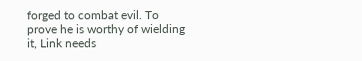forged to combat evil. To prove he is worthy of wielding it, Link needs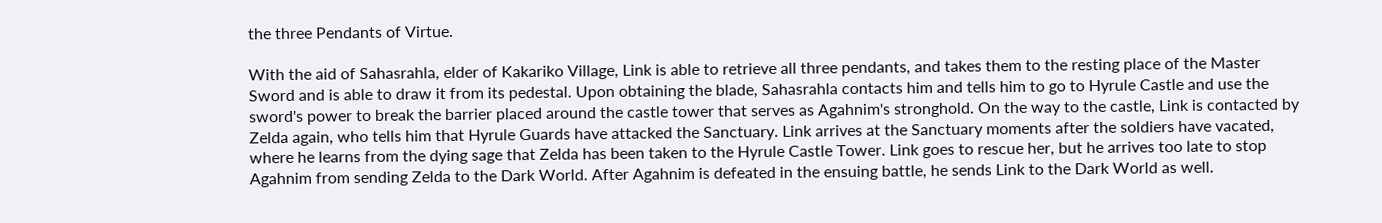the three Pendants of Virtue.

With the aid of Sahasrahla, elder of Kakariko Village, Link is able to retrieve all three pendants, and takes them to the resting place of the Master Sword and is able to draw it from its pedestal. Upon obtaining the blade, Sahasrahla contacts him and tells him to go to Hyrule Castle and use the sword's power to break the barrier placed around the castle tower that serves as Agahnim's stronghold. On the way to the castle, Link is contacted by Zelda again, who tells him that Hyrule Guards have attacked the Sanctuary. Link arrives at the Sanctuary moments after the soldiers have vacated, where he learns from the dying sage that Zelda has been taken to the Hyrule Castle Tower. Link goes to rescue her, but he arrives too late to stop Agahnim from sending Zelda to the Dark World. After Agahnim is defeated in the ensuing battle, he sends Link to the Dark World as well.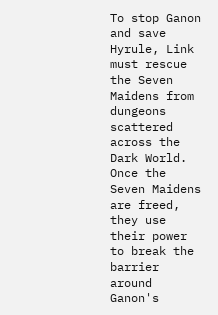To stop Ganon and save Hyrule, Link must rescue the Seven Maidens from dungeons scattered across the Dark World. Once the Seven Maidens are freed, they use their power to break the barrier around Ganon's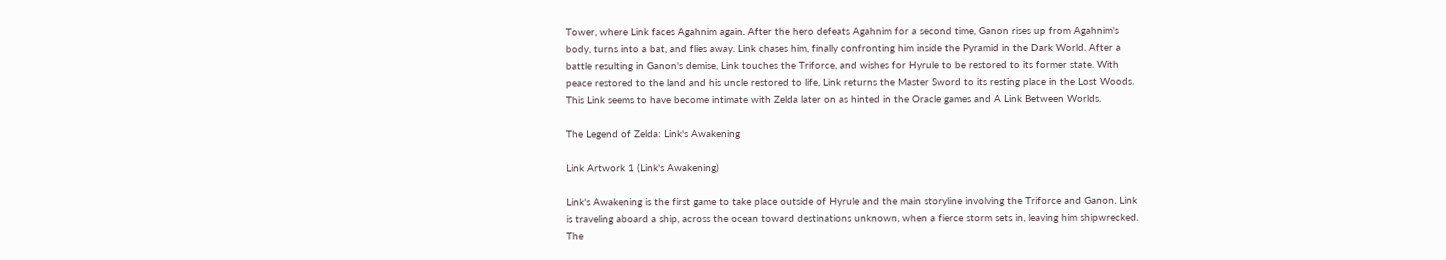Tower, where Link faces Agahnim again. After the hero defeats Agahnim for a second time, Ganon rises up from Agahnim's body, turns into a bat, and flies away. Link chases him, finally confronting him inside the Pyramid in the Dark World. After a battle resulting in Ganon's demise, Link touches the Triforce, and wishes for Hyrule to be restored to its former state. With peace restored to the land and his uncle restored to life, Link returns the Master Sword to its resting place in the Lost Woods. This Link seems to have become intimate with Zelda later on as hinted in the Oracle games and A Link Between Worlds.

The Legend of Zelda: Link's Awakening

Link Artwork 1 (Link's Awakening)

Link's Awakening is the first game to take place outside of Hyrule and the main storyline involving the Triforce and Ganon. Link is traveling aboard a ship, across the ocean toward destinations unknown, when a fierce storm sets in, leaving him shipwrecked. The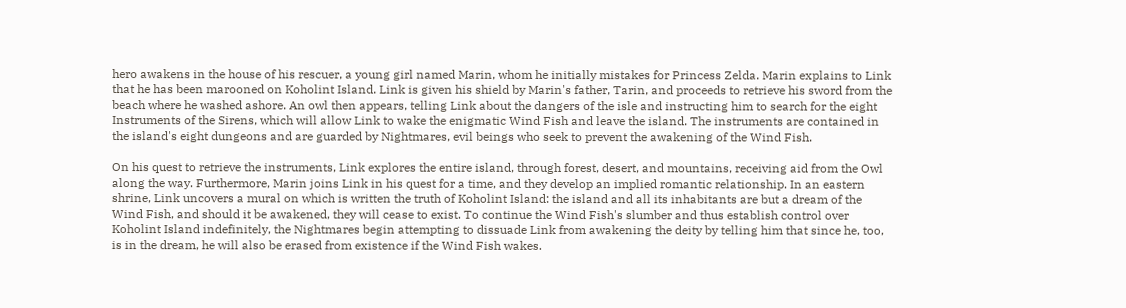hero awakens in the house of his rescuer, a young girl named Marin, whom he initially mistakes for Princess Zelda. Marin explains to Link that he has been marooned on Koholint Island. Link is given his shield by Marin's father, Tarin, and proceeds to retrieve his sword from the beach where he washed ashore. An owl then appears, telling Link about the dangers of the isle and instructing him to search for the eight Instruments of the Sirens, which will allow Link to wake the enigmatic Wind Fish and leave the island. The instruments are contained in the island's eight dungeons and are guarded by Nightmares, evil beings who seek to prevent the awakening of the Wind Fish.

On his quest to retrieve the instruments, Link explores the entire island, through forest, desert, and mountains, receiving aid from the Owl along the way. Furthermore, Marin joins Link in his quest for a time, and they develop an implied romantic relationship. In an eastern shrine, Link uncovers a mural on which is written the truth of Koholint Island: the island and all its inhabitants are but a dream of the Wind Fish, and should it be awakened, they will cease to exist. To continue the Wind Fish's slumber and thus establish control over Koholint Island indefinitely, the Nightmares begin attempting to dissuade Link from awakening the deity by telling him that since he, too, is in the dream, he will also be erased from existence if the Wind Fish wakes.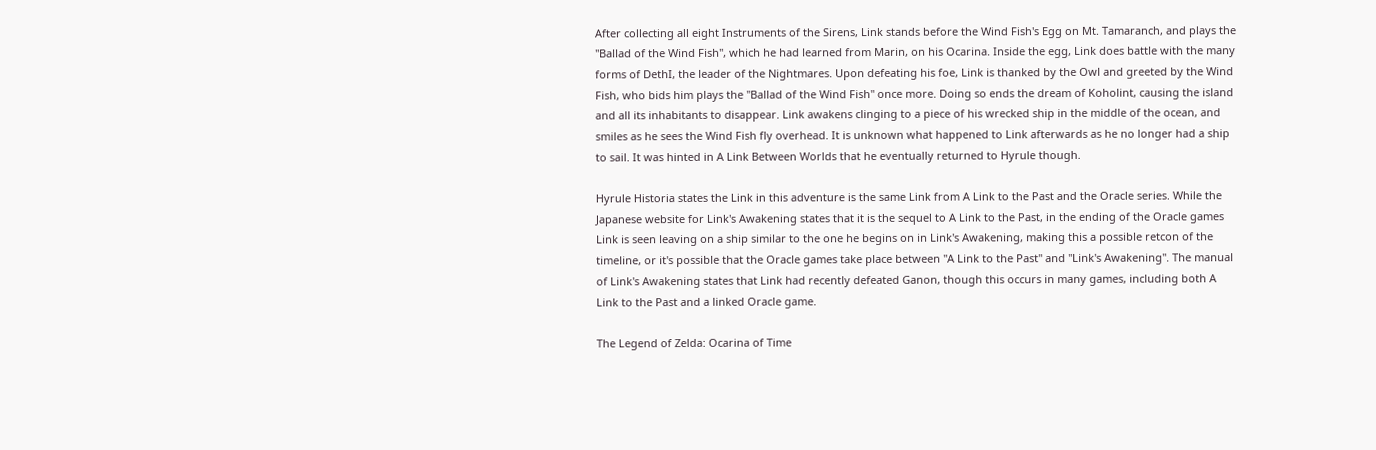After collecting all eight Instruments of the Sirens, Link stands before the Wind Fish's Egg on Mt. Tamaranch, and plays the "Ballad of the Wind Fish", which he had learned from Marin, on his Ocarina. Inside the egg, Link does battle with the many forms of DethI, the leader of the Nightmares. Upon defeating his foe, Link is thanked by the Owl and greeted by the Wind Fish, who bids him plays the "Ballad of the Wind Fish" once more. Doing so ends the dream of Koholint, causing the island and all its inhabitants to disappear. Link awakens clinging to a piece of his wrecked ship in the middle of the ocean, and smiles as he sees the Wind Fish fly overhead. It is unknown what happened to Link afterwards as he no longer had a ship to sail. It was hinted in A Link Between Worlds that he eventually returned to Hyrule though.

Hyrule Historia states the Link in this adventure is the same Link from A Link to the Past and the Oracle series. While the Japanese website for Link's Awakening states that it is the sequel to A Link to the Past, in the ending of the Oracle games Link is seen leaving on a ship similar to the one he begins on in Link's Awakening, making this a possible retcon of the timeline, or it's possible that the Oracle games take place between "A Link to the Past" and "Link's Awakening". The manual of Link's Awakening states that Link had recently defeated Ganon, though this occurs in many games, including both A Link to the Past and a linked Oracle game.

The Legend of Zelda: Ocarina of Time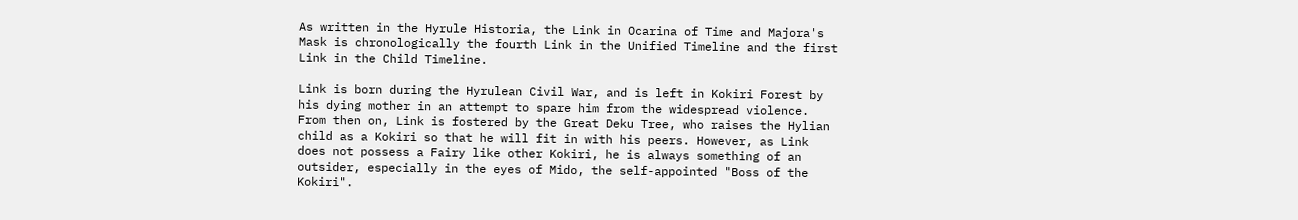As written in the Hyrule Historia, the Link in Ocarina of Time and Majora's Mask is chronologically the fourth Link in the Unified Timeline and the first Link in the Child Timeline.

Link is born during the Hyrulean Civil War, and is left in Kokiri Forest by his dying mother in an attempt to spare him from the widespread violence. From then on, Link is fostered by the Great Deku Tree, who raises the Hylian child as a Kokiri so that he will fit in with his peers. However, as Link does not possess a Fairy like other Kokiri, he is always something of an outsider, especially in the eyes of Mido, the self-appointed "Boss of the Kokiri".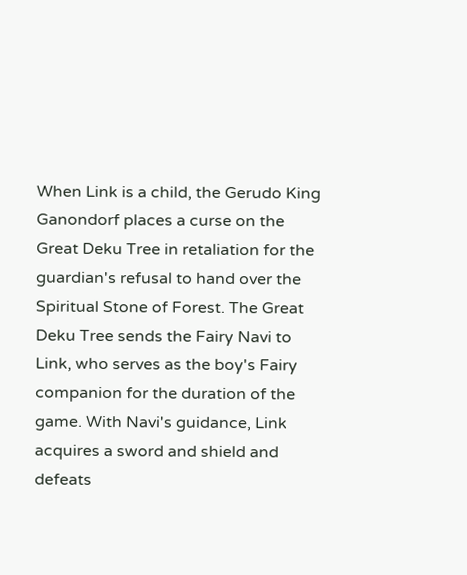When Link is a child, the Gerudo King Ganondorf places a curse on the Great Deku Tree in retaliation for the guardian's refusal to hand over the Spiritual Stone of Forest. The Great Deku Tree sends the Fairy Navi to Link, who serves as the boy's Fairy companion for the duration of the game. With Navi's guidance, Link acquires a sword and shield and defeats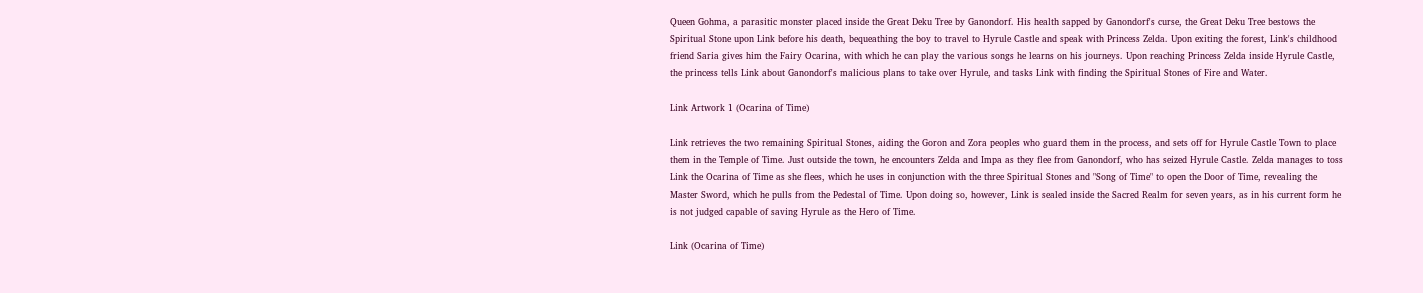Queen Gohma, a parasitic monster placed inside the Great Deku Tree by Ganondorf. His health sapped by Ganondorf's curse, the Great Deku Tree bestows the Spiritual Stone upon Link before his death, bequeathing the boy to travel to Hyrule Castle and speak with Princess Zelda. Upon exiting the forest, Link's childhood friend Saria gives him the Fairy Ocarina, with which he can play the various songs he learns on his journeys. Upon reaching Princess Zelda inside Hyrule Castle, the princess tells Link about Ganondorf's malicious plans to take over Hyrule, and tasks Link with finding the Spiritual Stones of Fire and Water.

Link Artwork 1 (Ocarina of Time)

Link retrieves the two remaining Spiritual Stones, aiding the Goron and Zora peoples who guard them in the process, and sets off for Hyrule Castle Town to place them in the Temple of Time. Just outside the town, he encounters Zelda and Impa as they flee from Ganondorf, who has seized Hyrule Castle. Zelda manages to toss Link the Ocarina of Time as she flees, which he uses in conjunction with the three Spiritual Stones and "Song of Time" to open the Door of Time, revealing the Master Sword, which he pulls from the Pedestal of Time. Upon doing so, however, Link is sealed inside the Sacred Realm for seven years, as in his current form he is not judged capable of saving Hyrule as the Hero of Time.

Link (Ocarina of Time)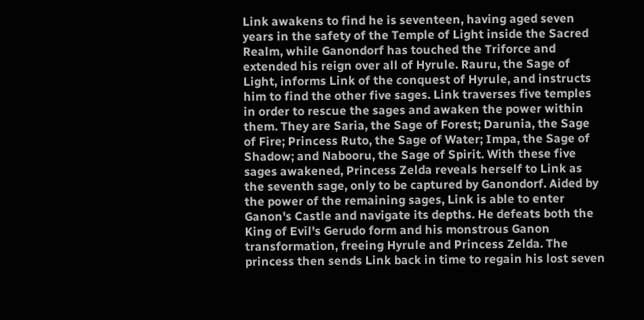Link awakens to find he is seventeen, having aged seven years in the safety of the Temple of Light inside the Sacred Realm, while Ganondorf has touched the Triforce and extended his reign over all of Hyrule. Rauru, the Sage of Light, informs Link of the conquest of Hyrule, and instructs him to find the other five sages. Link traverses five temples in order to rescue the sages and awaken the power within them. They are Saria, the Sage of Forest; Darunia, the Sage of Fire; Princess Ruto, the Sage of Water; Impa, the Sage of Shadow; and Nabooru, the Sage of Spirit. With these five sages awakened, Princess Zelda reveals herself to Link as the seventh sage, only to be captured by Ganondorf. Aided by the power of the remaining sages, Link is able to enter Ganon's Castle and navigate its depths. He defeats both the King of Evil's Gerudo form and his monstrous Ganon transformation, freeing Hyrule and Princess Zelda. The princess then sends Link back in time to regain his lost seven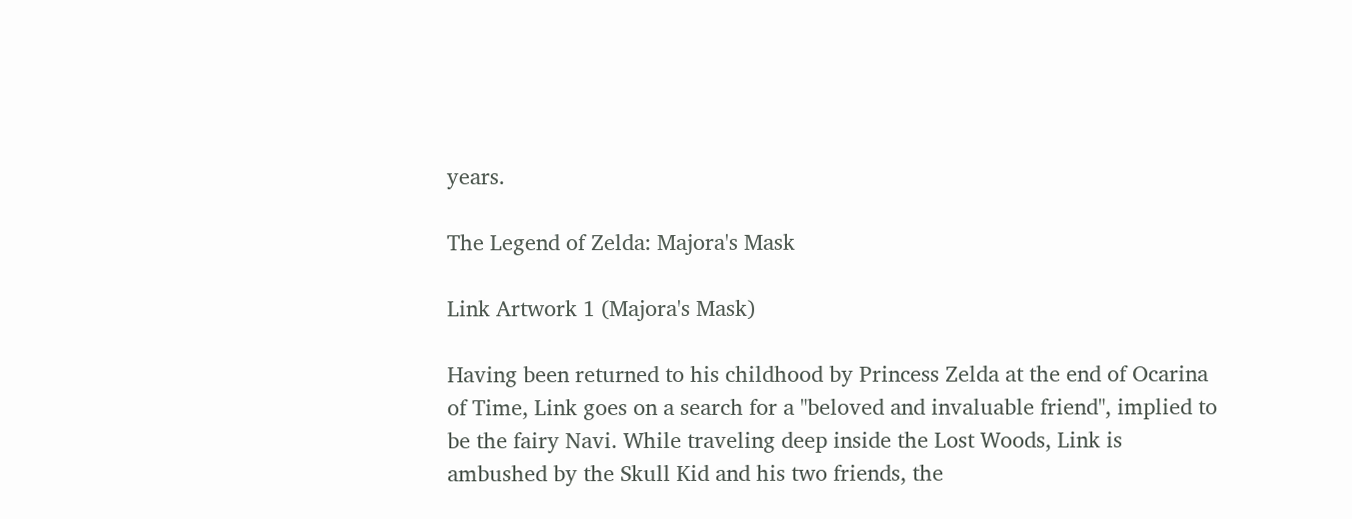years.

The Legend of Zelda: Majora's Mask

Link Artwork 1 (Majora's Mask)

Having been returned to his childhood by Princess Zelda at the end of Ocarina of Time, Link goes on a search for a "beloved and invaluable friend", implied to be the fairy Navi. While traveling deep inside the Lost Woods, Link is ambushed by the Skull Kid and his two friends, the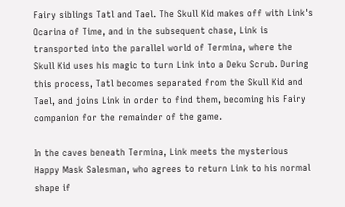Fairy siblings Tatl and Tael. The Skull Kid makes off with Link's Ocarina of Time, and in the subsequent chase, Link is transported into the parallel world of Termina, where the Skull Kid uses his magic to turn Link into a Deku Scrub. During this process, Tatl becomes separated from the Skull Kid and Tael, and joins Link in order to find them, becoming his Fairy companion for the remainder of the game.

In the caves beneath Termina, Link meets the mysterious Happy Mask Salesman, who agrees to return Link to his normal shape if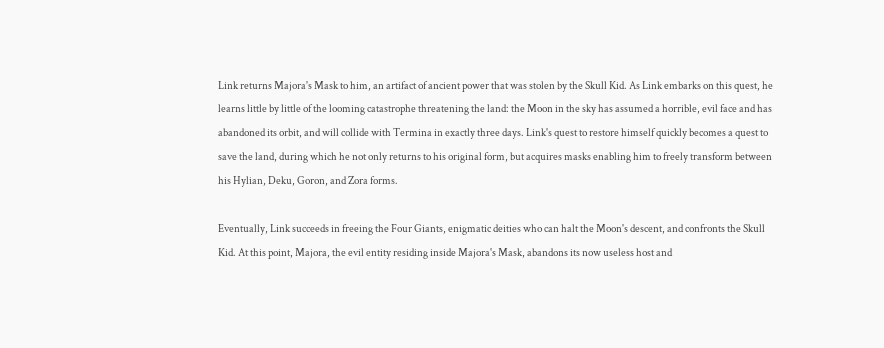Link returns Majora's Mask to him, an artifact of ancient power that was stolen by the Skull Kid. As Link embarks on this quest, he learns little by little of the looming catastrophe threatening the land: the Moon in the sky has assumed a horrible, evil face and has abandoned its orbit, and will collide with Termina in exactly three days. Link's quest to restore himself quickly becomes a quest to save the land, during which he not only returns to his original form, but acquires masks enabling him to freely transform between his Hylian, Deku, Goron, and Zora forms.

Eventually, Link succeeds in freeing the Four Giants, enigmatic deities who can halt the Moon's descent, and confronts the Skull Kid. At this point, Majora, the evil entity residing inside Majora's Mask, abandons its now useless host and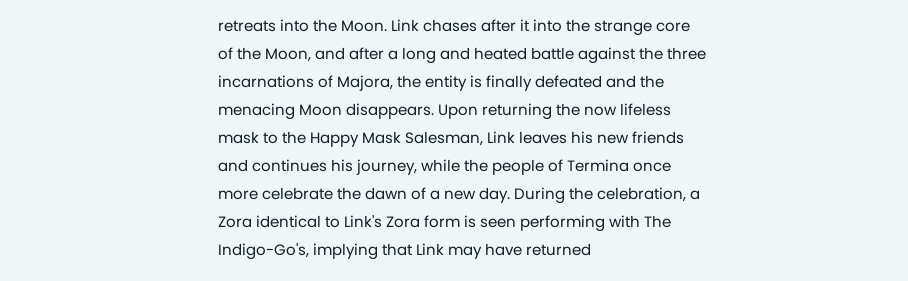retreats into the Moon. Link chases after it into the strange core of the Moon, and after a long and heated battle against the three incarnations of Majora, the entity is finally defeated and the menacing Moon disappears. Upon returning the now lifeless mask to the Happy Mask Salesman, Link leaves his new friends and continues his journey, while the people of Termina once more celebrate the dawn of a new day. During the celebration, a Zora identical to Link's Zora form is seen performing with The Indigo-Go's, implying that Link may have returned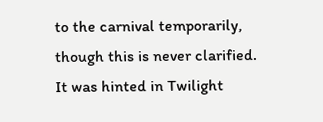to the carnival temporarily, though this is never clarified. It was hinted in Twilight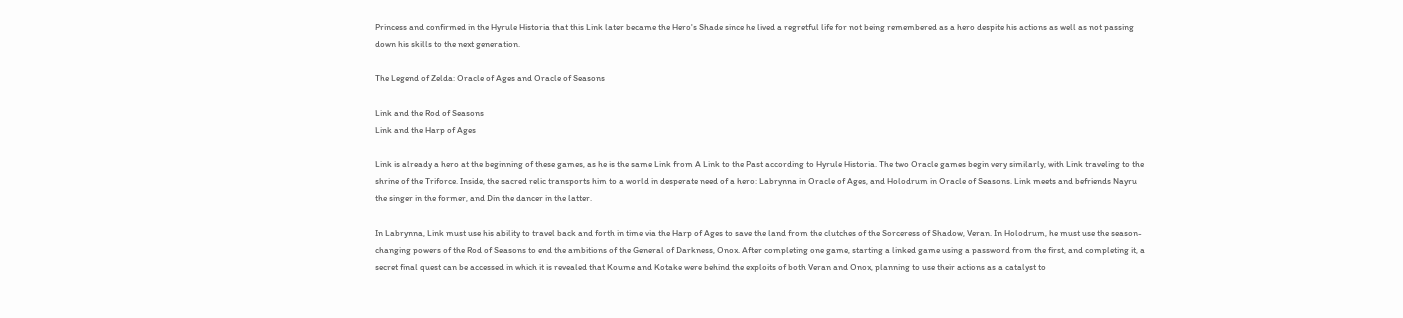Princess and confirmed in the Hyrule Historia that this Link later became the Hero's Shade since he lived a regretful life for not being remembered as a hero despite his actions as well as not passing down his skills to the next generation.

The Legend of Zelda: Oracle of Ages and Oracle of Seasons

Link and the Rod of Seasons
Link and the Harp of Ages

Link is already a hero at the beginning of these games, as he is the same Link from A Link to the Past according to Hyrule Historia. The two Oracle games begin very similarly, with Link traveling to the shrine of the Triforce. Inside, the sacred relic transports him to a world in desperate need of a hero: Labrynna in Oracle of Ages, and Holodrum in Oracle of Seasons. Link meets and befriends Nayru the singer in the former, and Din the dancer in the latter.

In Labrynna, Link must use his ability to travel back and forth in time via the Harp of Ages to save the land from the clutches of the Sorceress of Shadow, Veran. In Holodrum, he must use the season-changing powers of the Rod of Seasons to end the ambitions of the General of Darkness, Onox. After completing one game, starting a linked game using a password from the first, and completing it, a secret final quest can be accessed in which it is revealed that Koume and Kotake were behind the exploits of both Veran and Onox, planning to use their actions as a catalyst to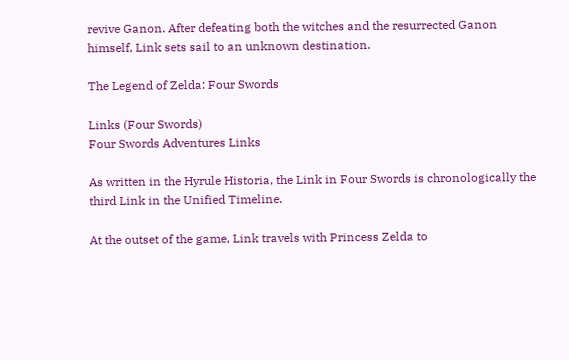revive Ganon. After defeating both the witches and the resurrected Ganon himself, Link sets sail to an unknown destination.

The Legend of Zelda: Four Swords

Links (Four Swords)
Four Swords Adventures Links

As written in the Hyrule Historia, the Link in Four Swords is chronologically the third Link in the Unified Timeline.

At the outset of the game, Link travels with Princess Zelda to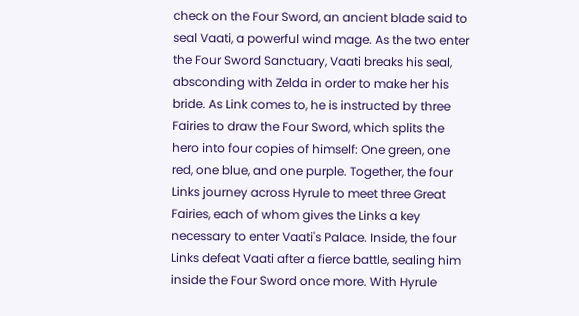check on the Four Sword, an ancient blade said to seal Vaati, a powerful wind mage. As the two enter the Four Sword Sanctuary, Vaati breaks his seal, absconding with Zelda in order to make her his bride. As Link comes to, he is instructed by three Fairies to draw the Four Sword, which splits the hero into four copies of himself: One green, one red, one blue, and one purple. Together, the four Links journey across Hyrule to meet three Great Fairies, each of whom gives the Links a key necessary to enter Vaati's Palace. Inside, the four Links defeat Vaati after a fierce battle, sealing him inside the Four Sword once more. With Hyrule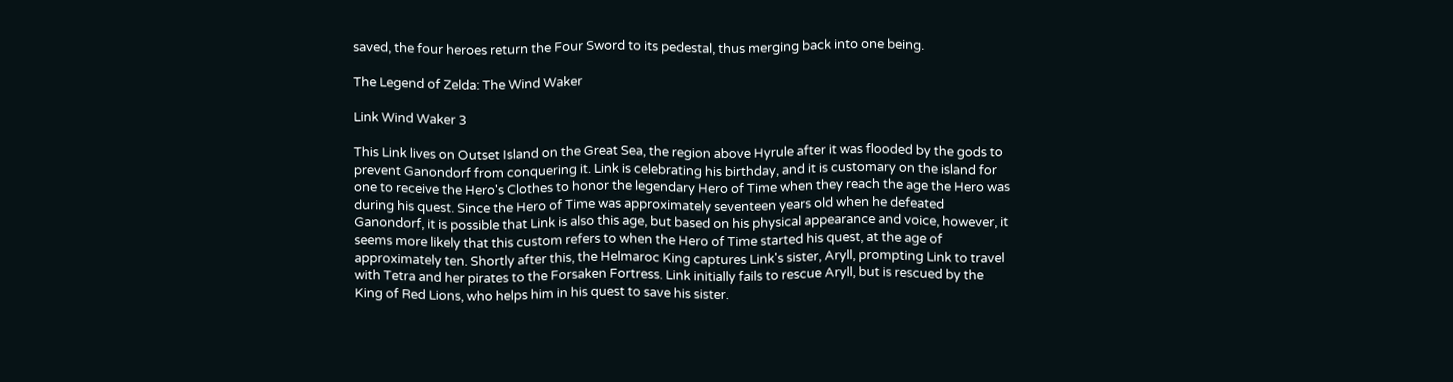saved, the four heroes return the Four Sword to its pedestal, thus merging back into one being.

The Legend of Zelda: The Wind Waker

Link Wind Waker 3

This Link lives on Outset Island on the Great Sea, the region above Hyrule after it was flooded by the gods to prevent Ganondorf from conquering it. Link is celebrating his birthday, and it is customary on the island for one to receive the Hero's Clothes to honor the legendary Hero of Time when they reach the age the Hero was during his quest. Since the Hero of Time was approximately seventeen years old when he defeated Ganondorf, it is possible that Link is also this age, but based on his physical appearance and voice, however, it seems more likely that this custom refers to when the Hero of Time started his quest, at the age of approximately ten. Shortly after this, the Helmaroc King captures Link's sister, Aryll, prompting Link to travel with Tetra and her pirates to the Forsaken Fortress. Link initially fails to rescue Aryll, but is rescued by the King of Red Lions, who helps him in his quest to save his sister.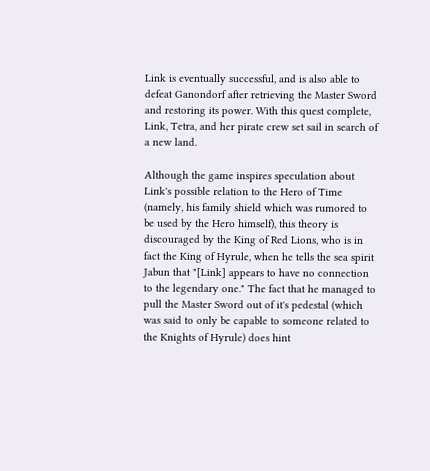Link is eventually successful, and is also able to defeat Ganondorf after retrieving the Master Sword and restoring its power. With this quest complete, Link, Tetra, and her pirate crew set sail in search of a new land.

Although the game inspires speculation about Link's possible relation to the Hero of Time (namely, his family shield which was rumored to be used by the Hero himself), this theory is discouraged by the King of Red Lions, who is in fact the King of Hyrule, when he tells the sea spirit Jabun that "[Link] appears to have no connection to the legendary one." The fact that he managed to pull the Master Sword out of it's pedestal (which was said to only be capable to someone related to the Knights of Hyrule) does hint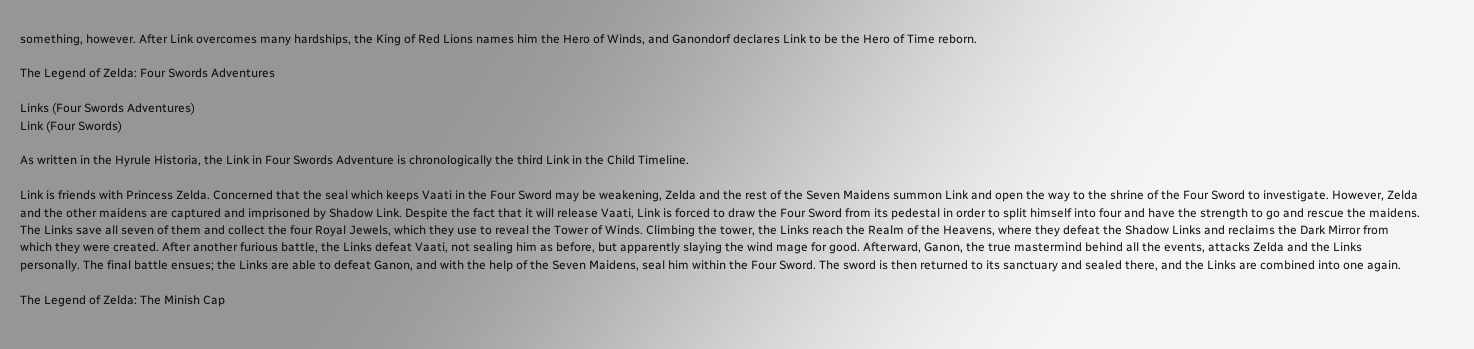something, however. After Link overcomes many hardships, the King of Red Lions names him the Hero of Winds, and Ganondorf declares Link to be the Hero of Time reborn.

The Legend of Zelda: Four Swords Adventures

Links (Four Swords Adventures)
Link (Four Swords)

As written in the Hyrule Historia, the Link in Four Swords Adventure is chronologically the third Link in the Child Timeline.

Link is friends with Princess Zelda. Concerned that the seal which keeps Vaati in the Four Sword may be weakening, Zelda and the rest of the Seven Maidens summon Link and open the way to the shrine of the Four Sword to investigate. However, Zelda and the other maidens are captured and imprisoned by Shadow Link. Despite the fact that it will release Vaati, Link is forced to draw the Four Sword from its pedestal in order to split himself into four and have the strength to go and rescue the maidens. The Links save all seven of them and collect the four Royal Jewels, which they use to reveal the Tower of Winds. Climbing the tower, the Links reach the Realm of the Heavens, where they defeat the Shadow Links and reclaims the Dark Mirror from which they were created. After another furious battle, the Links defeat Vaati, not sealing him as before, but apparently slaying the wind mage for good. Afterward, Ganon, the true mastermind behind all the events, attacks Zelda and the Links personally. The final battle ensues; the Links are able to defeat Ganon, and with the help of the Seven Maidens, seal him within the Four Sword. The sword is then returned to its sanctuary and sealed there, and the Links are combined into one again.

The Legend of Zelda: The Minish Cap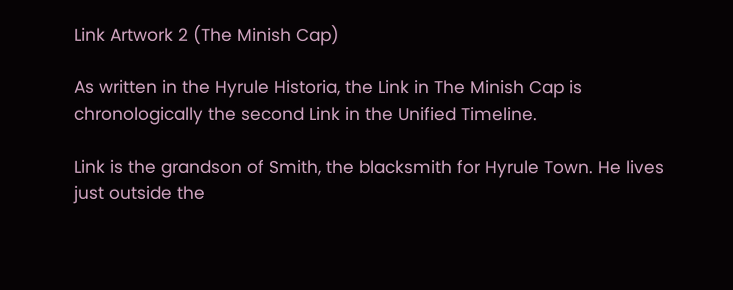Link Artwork 2 (The Minish Cap)

As written in the Hyrule Historia, the Link in The Minish Cap is chronologically the second Link in the Unified Timeline.

Link is the grandson of Smith, the blacksmith for Hyrule Town. He lives just outside the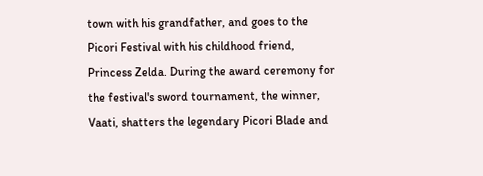town with his grandfather, and goes to the Picori Festival with his childhood friend, Princess Zelda. During the award ceremony for the festival's sword tournament, the winner, Vaati, shatters the legendary Picori Blade and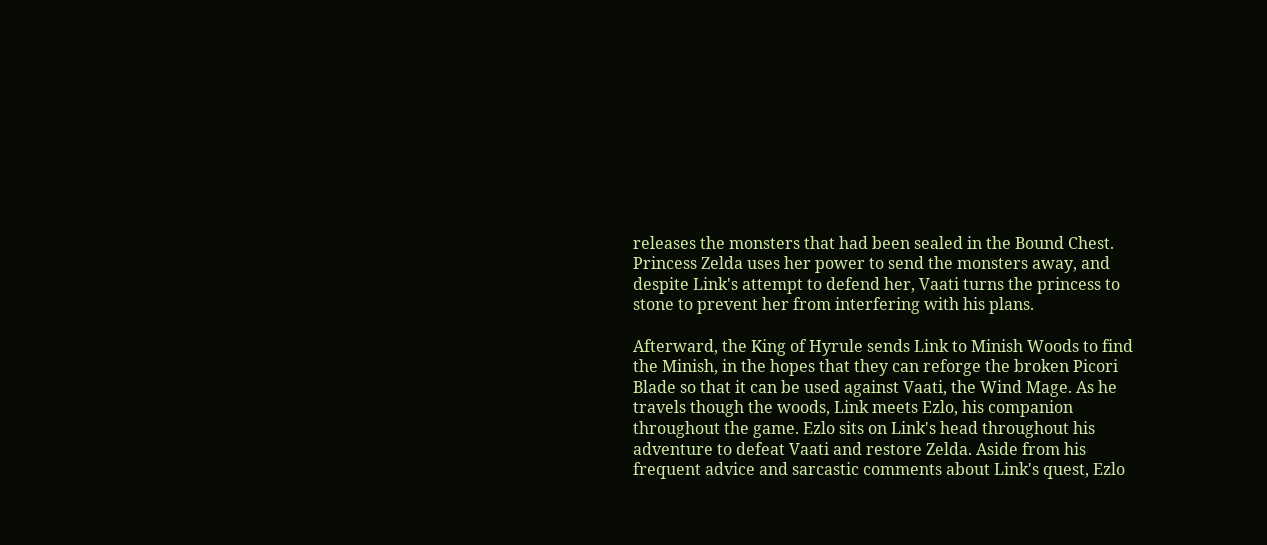releases the monsters that had been sealed in the Bound Chest. Princess Zelda uses her power to send the monsters away, and despite Link's attempt to defend her, Vaati turns the princess to stone to prevent her from interfering with his plans.

Afterward, the King of Hyrule sends Link to Minish Woods to find the Minish, in the hopes that they can reforge the broken Picori Blade so that it can be used against Vaati, the Wind Mage. As he travels though the woods, Link meets Ezlo, his companion throughout the game. Ezlo sits on Link's head throughout his adventure to defeat Vaati and restore Zelda. Aside from his frequent advice and sarcastic comments about Link's quest, Ezlo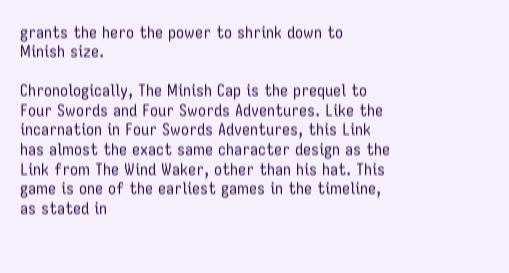grants the hero the power to shrink down to Minish size.

Chronologically, The Minish Cap is the prequel to Four Swords and Four Swords Adventures. Like the incarnation in Four Swords Adventures, this Link has almost the exact same character design as the Link from The Wind Waker, other than his hat. This game is one of the earliest games in the timeline, as stated in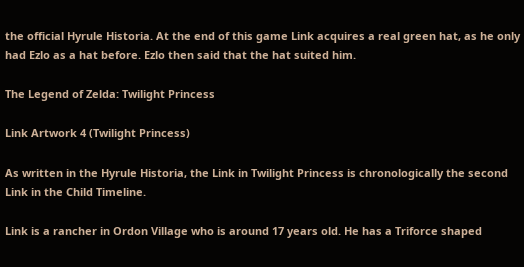the official Hyrule Historia. At the end of this game Link acquires a real green hat, as he only had Ezlo as a hat before. Ezlo then said that the hat suited him.

The Legend of Zelda: Twilight Princess

Link Artwork 4 (Twilight Princess)

As written in the Hyrule Historia, the Link in Twilight Princess is chronologically the second Link in the Child Timeline.

Link is a rancher in Ordon Village who is around 17 years old. He has a Triforce shaped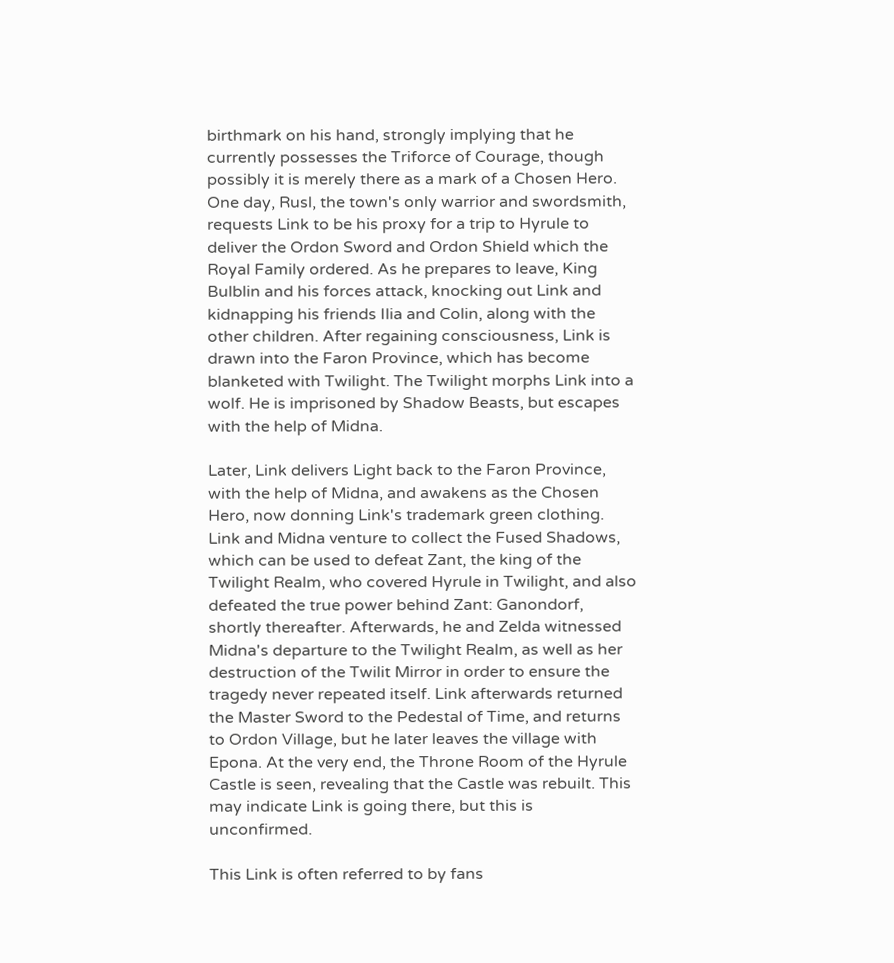birthmark on his hand, strongly implying that he currently possesses the Triforce of Courage, though possibly it is merely there as a mark of a Chosen Hero. One day, Rusl, the town's only warrior and swordsmith, requests Link to be his proxy for a trip to Hyrule to deliver the Ordon Sword and Ordon Shield which the Royal Family ordered. As he prepares to leave, King Bulblin and his forces attack, knocking out Link and kidnapping his friends Ilia and Colin, along with the other children. After regaining consciousness, Link is drawn into the Faron Province, which has become blanketed with Twilight. The Twilight morphs Link into a wolf. He is imprisoned by Shadow Beasts, but escapes with the help of Midna.

Later, Link delivers Light back to the Faron Province, with the help of Midna, and awakens as the Chosen Hero, now donning Link's trademark green clothing. Link and Midna venture to collect the Fused Shadows, which can be used to defeat Zant, the king of the Twilight Realm, who covered Hyrule in Twilight, and also defeated the true power behind Zant: Ganondorf, shortly thereafter. Afterwards, he and Zelda witnessed Midna's departure to the Twilight Realm, as well as her destruction of the Twilit Mirror in order to ensure the tragedy never repeated itself. Link afterwards returned the Master Sword to the Pedestal of Time, and returns to Ordon Village, but he later leaves the village with Epona. At the very end, the Throne Room of the Hyrule Castle is seen, revealing that the Castle was rebuilt. This may indicate Link is going there, but this is unconfirmed.

This Link is often referred to by fans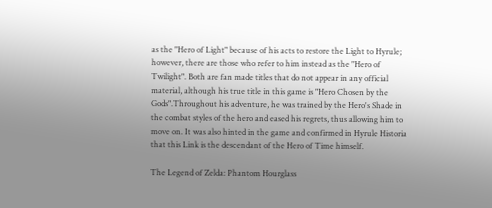as the "Hero of Light" because of his acts to restore the Light to Hyrule; however, there are those who refer to him instead as the "Hero of Twilight". Both are fan made titles that do not appear in any official material, although his true title in this game is "Hero Chosen by the Gods".Throughout his adventure, he was trained by the Hero's Shade in the combat styles of the hero and eased his regrets, thus allowing him to move on. It was also hinted in the game and confirmed in Hyrule Historia that this Link is the descendant of the Hero of Time himself.

The Legend of Zelda: Phantom Hourglass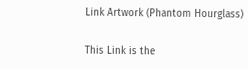Link Artwork (Phantom Hourglass)

This Link is the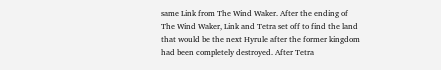same Link from The Wind Waker. After the ending of The Wind Waker, Link and Tetra set off to find the land that would be the next Hyrule after the former kingdom had been completely destroyed. After Tetra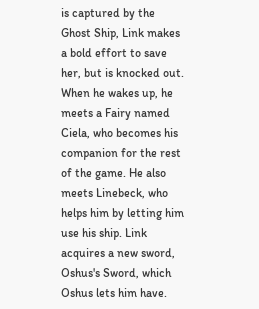is captured by the Ghost Ship, Link makes a bold effort to save her, but is knocked out. When he wakes up, he meets a Fairy named Ciela, who becomes his companion for the rest of the game. He also meets Linebeck, who helps him by letting him use his ship. Link acquires a new sword, Oshus's Sword, which Oshus lets him have.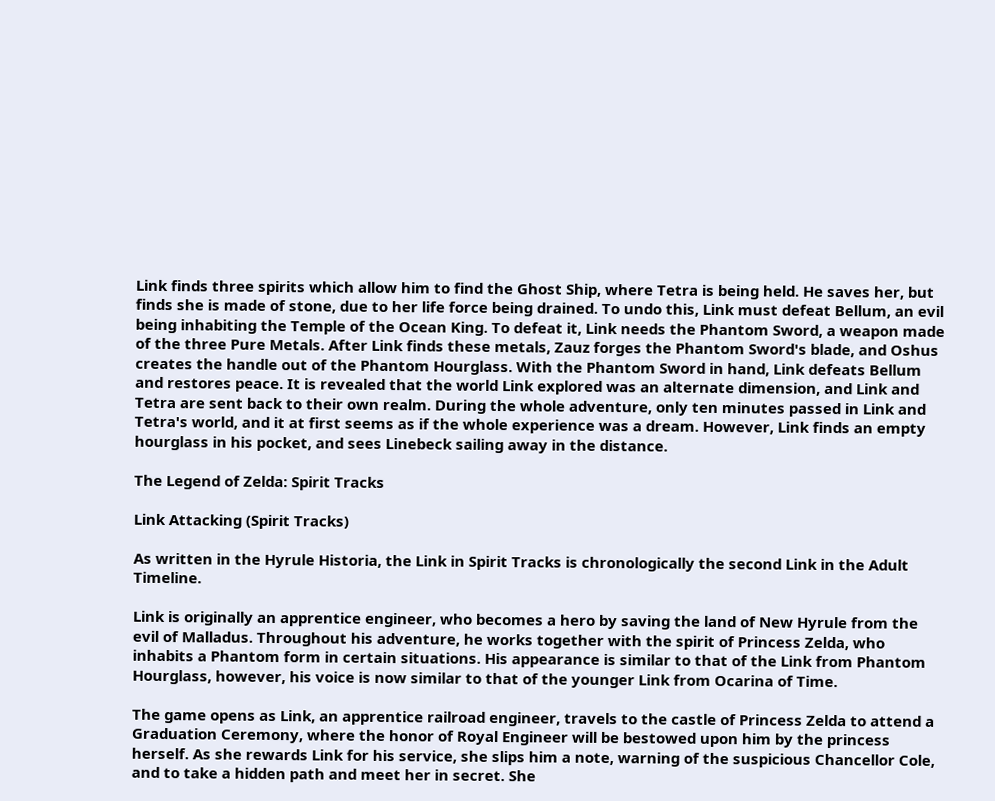Link finds three spirits which allow him to find the Ghost Ship, where Tetra is being held. He saves her, but finds she is made of stone, due to her life force being drained. To undo this, Link must defeat Bellum, an evil being inhabiting the Temple of the Ocean King. To defeat it, Link needs the Phantom Sword, a weapon made of the three Pure Metals. After Link finds these metals, Zauz forges the Phantom Sword's blade, and Oshus creates the handle out of the Phantom Hourglass. With the Phantom Sword in hand, Link defeats Bellum and restores peace. It is revealed that the world Link explored was an alternate dimension, and Link and Tetra are sent back to their own realm. During the whole adventure, only ten minutes passed in Link and Tetra's world, and it at first seems as if the whole experience was a dream. However, Link finds an empty hourglass in his pocket, and sees Linebeck sailing away in the distance.

The Legend of Zelda: Spirit Tracks

Link Attacking (Spirit Tracks)

As written in the Hyrule Historia, the Link in Spirit Tracks is chronologically the second Link in the Adult Timeline.

Link is originally an apprentice engineer, who becomes a hero by saving the land of New Hyrule from the evil of Malladus. Throughout his adventure, he works together with the spirit of Princess Zelda, who inhabits a Phantom form in certain situations. His appearance is similar to that of the Link from Phantom Hourglass, however, his voice is now similar to that of the younger Link from Ocarina of Time.

The game opens as Link, an apprentice railroad engineer, travels to the castle of Princess Zelda to attend a Graduation Ceremony, where the honor of Royal Engineer will be bestowed upon him by the princess herself. As she rewards Link for his service, she slips him a note, warning of the suspicious Chancellor Cole, and to take a hidden path and meet her in secret. She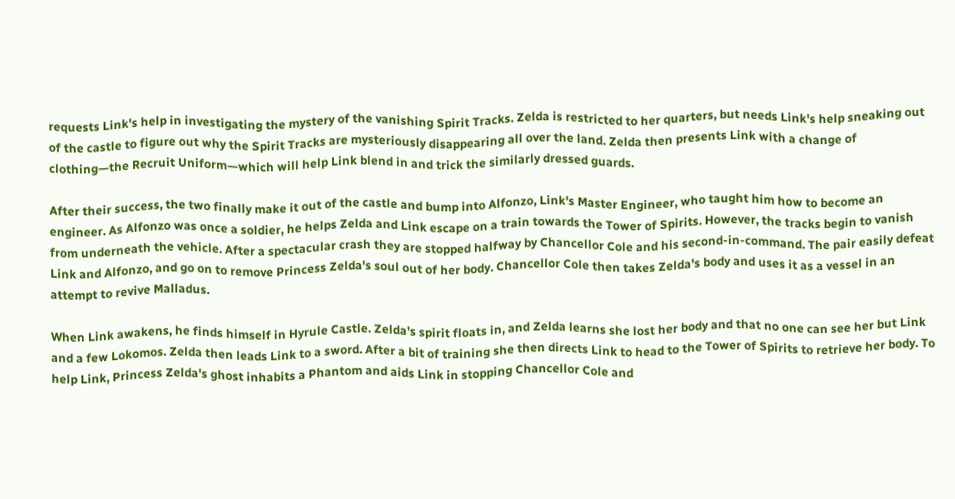requests Link's help in investigating the mystery of the vanishing Spirit Tracks. Zelda is restricted to her quarters, but needs Link's help sneaking out of the castle to figure out why the Spirit Tracks are mysteriously disappearing all over the land. Zelda then presents Link with a change of clothing—the Recruit Uniform—which will help Link blend in and trick the similarly dressed guards.

After their success, the two finally make it out of the castle and bump into Alfonzo, Link's Master Engineer, who taught him how to become an engineer. As Alfonzo was once a soldier, he helps Zelda and Link escape on a train towards the Tower of Spirits. However, the tracks begin to vanish from underneath the vehicle. After a spectacular crash they are stopped halfway by Chancellor Cole and his second-in-command. The pair easily defeat Link and Alfonzo, and go on to remove Princess Zelda's soul out of her body. Chancellor Cole then takes Zelda's body and uses it as a vessel in an attempt to revive Malladus.

When Link awakens, he finds himself in Hyrule Castle. Zelda's spirit floats in, and Zelda learns she lost her body and that no one can see her but Link and a few Lokomos. Zelda then leads Link to a sword. After a bit of training she then directs Link to head to the Tower of Spirits to retrieve her body. To help Link, Princess Zelda's ghost inhabits a Phantom and aids Link in stopping Chancellor Cole and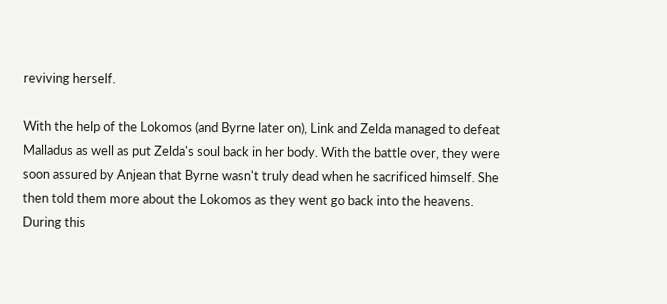reviving herself.

With the help of the Lokomos (and Byrne later on), Link and Zelda managed to defeat Malladus as well as put Zelda's soul back in her body. With the battle over, they were soon assured by Anjean that Byrne wasn't truly dead when he sacrificed himself. She then told them more about the Lokomos as they went go back into the heavens. During this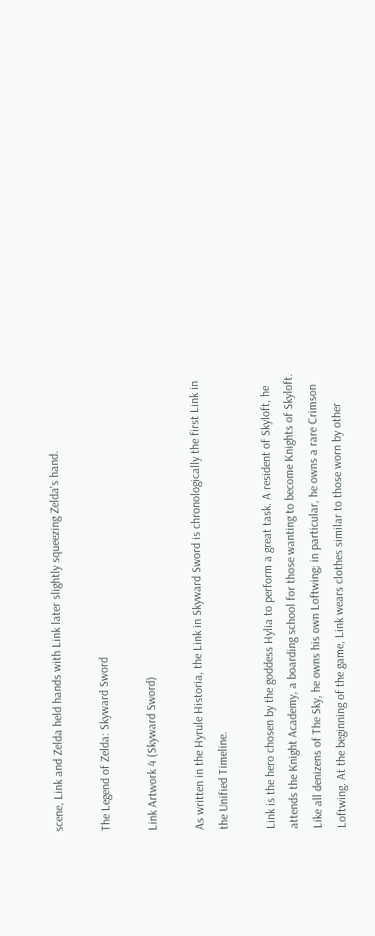scene, Link and Zelda held hands with Link later slightly squeezing Zelda's hand.

The Legend of Zelda: Skyward Sword

Link Artwork 4 (Skyward Sword)

As written in the Hyrule Historia, the Link in Skyward Sword is chronologically the first Link in the Unified Timeline.

Link is the hero chosen by the goddess Hylia to perform a great task. A resident of Skyloft, he attends the Knight Academy, a boarding school for those wanting to become Knights of Skyloft. Like all denizens of The Sky, he owns his own Loftwing; in particular, he owns a rare Crimson Loftwing. At the beginning of the game, Link wears clothes similar to those worn by other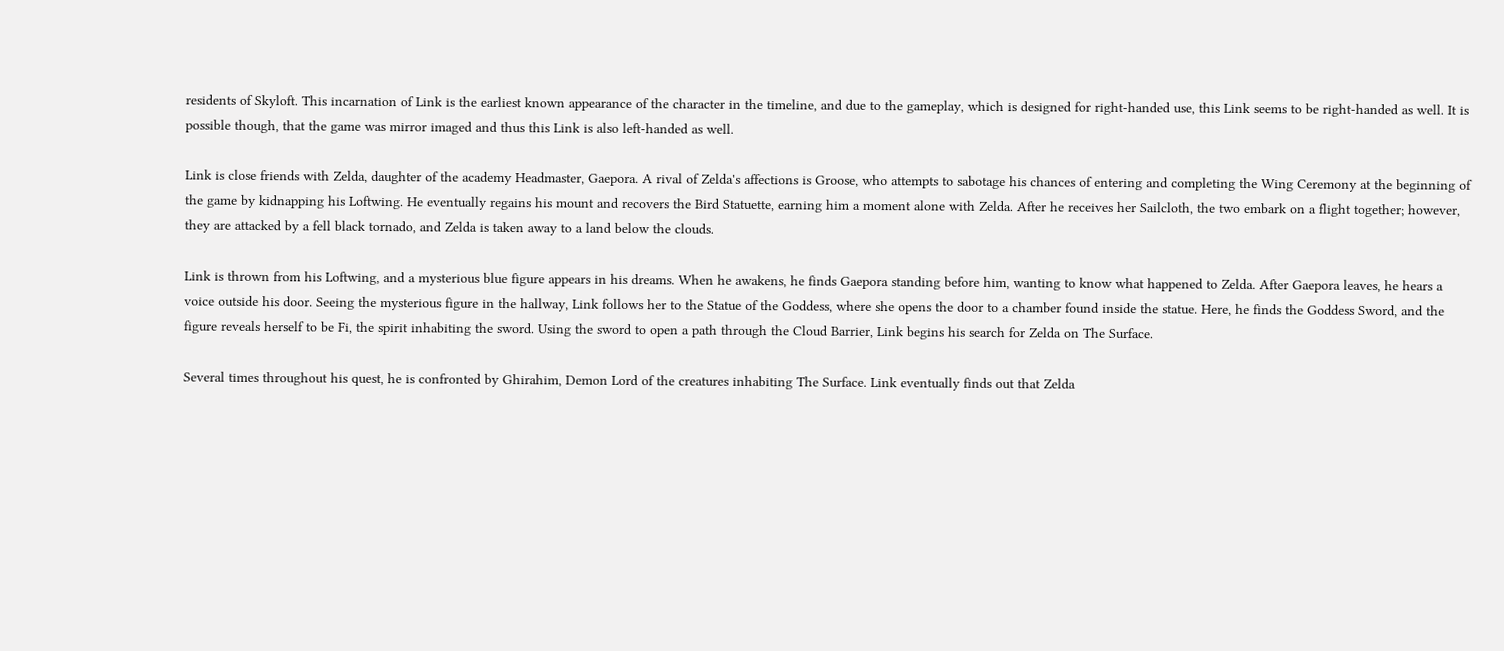residents of Skyloft. This incarnation of Link is the earliest known appearance of the character in the timeline, and due to the gameplay, which is designed for right-handed use, this Link seems to be right-handed as well. It is possible though, that the game was mirror imaged and thus this Link is also left-handed as well.

Link is close friends with Zelda, daughter of the academy Headmaster, Gaepora. A rival of Zelda's affections is Groose, who attempts to sabotage his chances of entering and completing the Wing Ceremony at the beginning of the game by kidnapping his Loftwing. He eventually regains his mount and recovers the Bird Statuette, earning him a moment alone with Zelda. After he receives her Sailcloth, the two embark on a flight together; however, they are attacked by a fell black tornado, and Zelda is taken away to a land below the clouds.

Link is thrown from his Loftwing, and a mysterious blue figure appears in his dreams. When he awakens, he finds Gaepora standing before him, wanting to know what happened to Zelda. After Gaepora leaves, he hears a voice outside his door. Seeing the mysterious figure in the hallway, Link follows her to the Statue of the Goddess, where she opens the door to a chamber found inside the statue. Here, he finds the Goddess Sword, and the figure reveals herself to be Fi, the spirit inhabiting the sword. Using the sword to open a path through the Cloud Barrier, Link begins his search for Zelda on The Surface.

Several times throughout his quest, he is confronted by Ghirahim, Demon Lord of the creatures inhabiting The Surface. Link eventually finds out that Zelda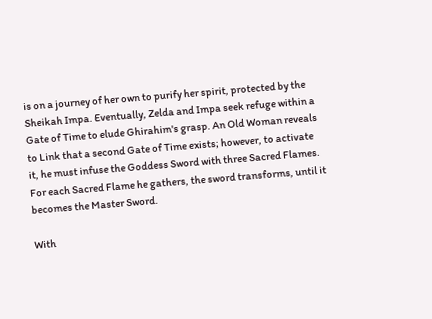is on a journey of her own to purify her spirit, protected by the Sheikah Impa. Eventually, Zelda and Impa seek refuge within a Gate of Time to elude Ghirahim's grasp. An Old Woman reveals to Link that a second Gate of Time exists; however, to activate it, he must infuse the Goddess Sword with three Sacred Flames. For each Sacred Flame he gathers, the sword transforms, until it becomes the Master Sword.

With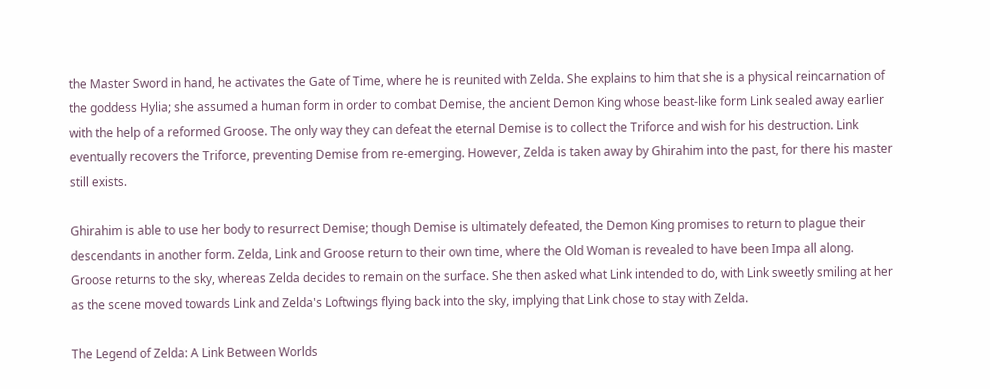the Master Sword in hand, he activates the Gate of Time, where he is reunited with Zelda. She explains to him that she is a physical reincarnation of the goddess Hylia; she assumed a human form in order to combat Demise, the ancient Demon King whose beast-like form Link sealed away earlier with the help of a reformed Groose. The only way they can defeat the eternal Demise is to collect the Triforce and wish for his destruction. Link eventually recovers the Triforce, preventing Demise from re-emerging. However, Zelda is taken away by Ghirahim into the past, for there his master still exists.

Ghirahim is able to use her body to resurrect Demise; though Demise is ultimately defeated, the Demon King promises to return to plague their descendants in another form. Zelda, Link and Groose return to their own time, where the Old Woman is revealed to have been Impa all along. Groose returns to the sky, whereas Zelda decides to remain on the surface. She then asked what Link intended to do, with Link sweetly smiling at her as the scene moved towards Link and Zelda's Loftwings flying back into the sky, implying that Link chose to stay with Zelda.

The Legend of Zelda: A Link Between Worlds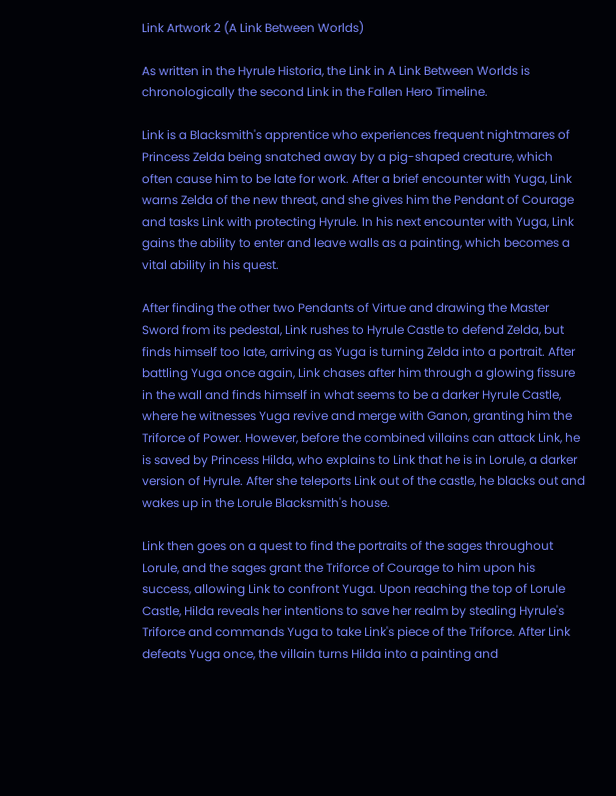Link Artwork 2 (A Link Between Worlds)

As written in the Hyrule Historia, the Link in A Link Between Worlds is chronologically the second Link in the Fallen Hero Timeline.

Link is a Blacksmith's apprentice who experiences frequent nightmares of Princess Zelda being snatched away by a pig-shaped creature, which often cause him to be late for work. After a brief encounter with Yuga, Link warns Zelda of the new threat, and she gives him the Pendant of Courage and tasks Link with protecting Hyrule. In his next encounter with Yuga, Link gains the ability to enter and leave walls as a painting, which becomes a vital ability in his quest.

After finding the other two Pendants of Virtue and drawing the Master Sword from its pedestal, Link rushes to Hyrule Castle to defend Zelda, but finds himself too late, arriving as Yuga is turning Zelda into a portrait. After battling Yuga once again, Link chases after him through a glowing fissure in the wall and finds himself in what seems to be a darker Hyrule Castle, where he witnesses Yuga revive and merge with Ganon, granting him the Triforce of Power. However, before the combined villains can attack Link, he is saved by Princess Hilda, who explains to Link that he is in Lorule, a darker version of Hyrule. After she teleports Link out of the castle, he blacks out and wakes up in the Lorule Blacksmith's house.

Link then goes on a quest to find the portraits of the sages throughout Lorule, and the sages grant the Triforce of Courage to him upon his success, allowing Link to confront Yuga. Upon reaching the top of Lorule Castle, Hilda reveals her intentions to save her realm by stealing Hyrule's Triforce and commands Yuga to take Link's piece of the Triforce. After Link defeats Yuga once, the villain turns Hilda into a painting and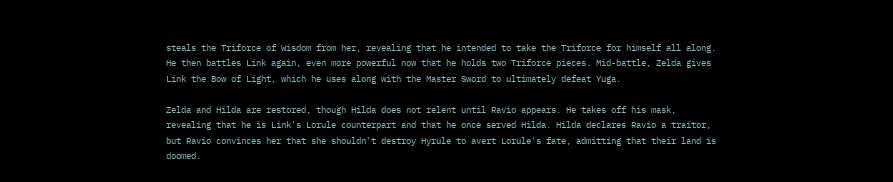steals the Triforce of Wisdom from her, revealing that he intended to take the Triforce for himself all along. He then battles Link again, even more powerful now that he holds two Triforce pieces. Mid-battle, Zelda gives Link the Bow of Light, which he uses along with the Master Sword to ultimately defeat Yuga.

Zelda and Hilda are restored, though Hilda does not relent until Ravio appears. He takes off his mask, revealing that he is Link's Lorule counterpart and that he once served Hilda. Hilda declares Ravio a traitor, but Ravio convinces her that she shouldn't destroy Hyrule to avert Lorule's fate, admitting that their land is doomed.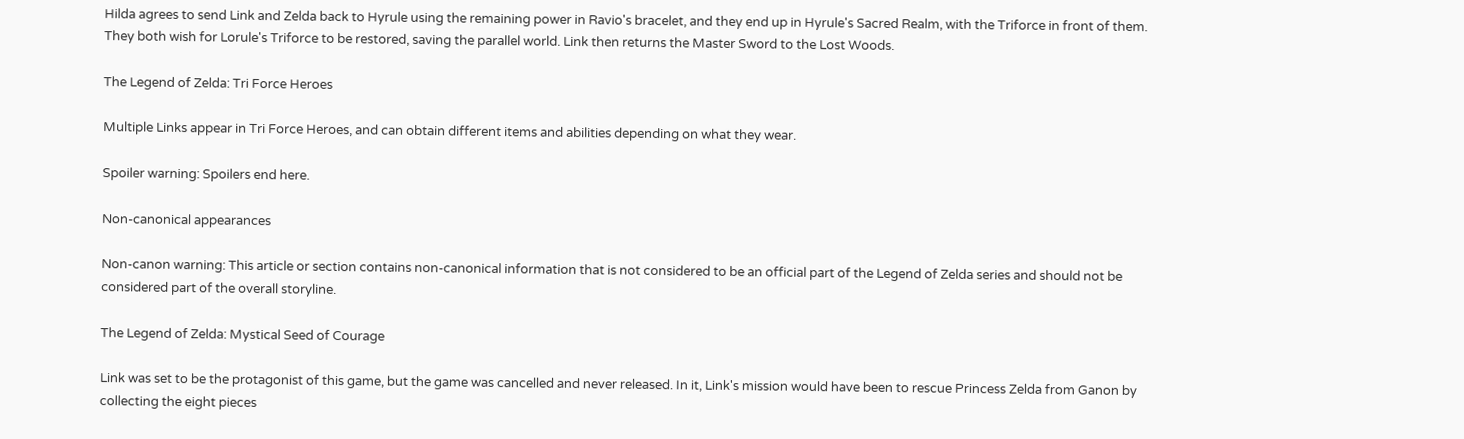Hilda agrees to send Link and Zelda back to Hyrule using the remaining power in Ravio's bracelet, and they end up in Hyrule's Sacred Realm, with the Triforce in front of them. They both wish for Lorule's Triforce to be restored, saving the parallel world. Link then returns the Master Sword to the Lost Woods.

The Legend of Zelda: Tri Force Heroes

Multiple Links appear in Tri Force Heroes, and can obtain different items and abilities depending on what they wear.

Spoiler warning: Spoilers end here.

Non-canonical appearances

Non-canon warning: This article or section contains non-canonical information that is not considered to be an official part of the Legend of Zelda series and should not be considered part of the overall storyline.

The Legend of Zelda: Mystical Seed of Courage

Link was set to be the protagonist of this game, but the game was cancelled and never released. In it, Link's mission would have been to rescue Princess Zelda from Ganon by collecting the eight pieces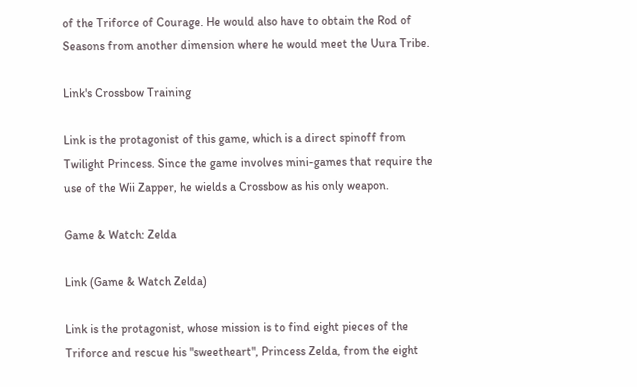of the Triforce of Courage. He would also have to obtain the Rod of Seasons from another dimension where he would meet the Uura Tribe.

Link's Crossbow Training

Link is the protagonist of this game, which is a direct spinoff from Twilight Princess. Since the game involves mini-games that require the use of the Wii Zapper, he wields a Crossbow as his only weapon.

Game & Watch: Zelda

Link (Game & Watch Zelda)

Link is the protagonist, whose mission is to find eight pieces of the Triforce and rescue his "sweetheart", Princess Zelda, from the eight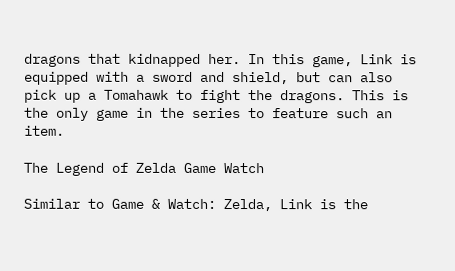dragons that kidnapped her. In this game, Link is equipped with a sword and shield, but can also pick up a Tomahawk to fight the dragons. This is the only game in the series to feature such an item.

The Legend of Zelda Game Watch

Similar to Game & Watch: Zelda, Link is the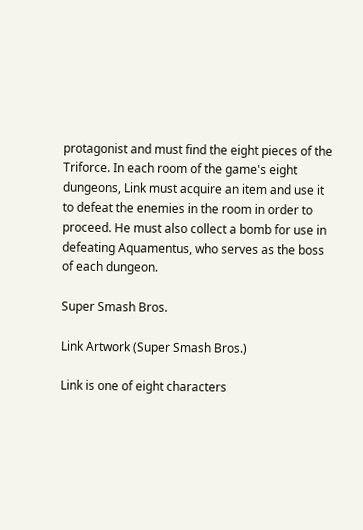protagonist and must find the eight pieces of the Triforce. In each room of the game's eight dungeons, Link must acquire an item and use it to defeat the enemies in the room in order to proceed. He must also collect a bomb for use in defeating Aquamentus, who serves as the boss of each dungeon.

Super Smash Bros.

Link Artwork (Super Smash Bros.)

Link is one of eight characters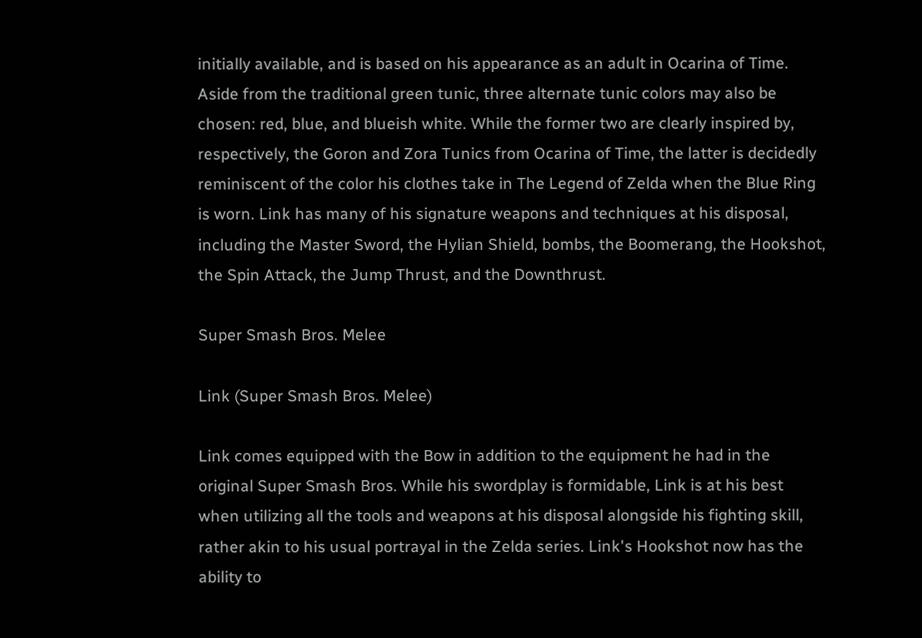initially available, and is based on his appearance as an adult in Ocarina of Time. Aside from the traditional green tunic, three alternate tunic colors may also be chosen: red, blue, and blueish white. While the former two are clearly inspired by, respectively, the Goron and Zora Tunics from Ocarina of Time, the latter is decidedly reminiscent of the color his clothes take in The Legend of Zelda when the Blue Ring is worn. Link has many of his signature weapons and techniques at his disposal, including the Master Sword, the Hylian Shield, bombs, the Boomerang, the Hookshot, the Spin Attack, the Jump Thrust, and the Downthrust.

Super Smash Bros. Melee

Link (Super Smash Bros. Melee)

Link comes equipped with the Bow in addition to the equipment he had in the original Super Smash Bros. While his swordplay is formidable, Link is at his best when utilizing all the tools and weapons at his disposal alongside his fighting skill, rather akin to his usual portrayal in the Zelda series. Link's Hookshot now has the ability to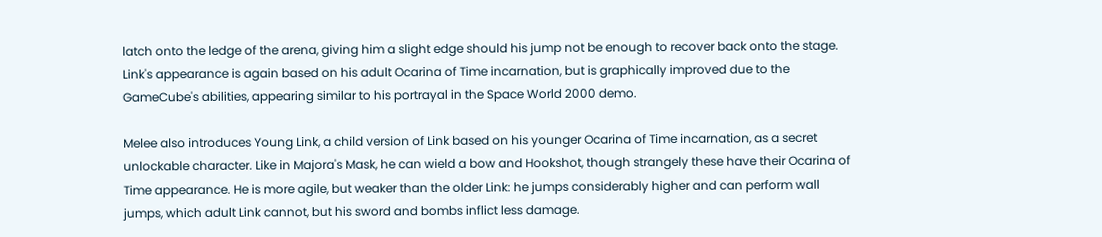latch onto the ledge of the arena, giving him a slight edge should his jump not be enough to recover back onto the stage. Link's appearance is again based on his adult Ocarina of Time incarnation, but is graphically improved due to the GameCube's abilities, appearing similar to his portrayal in the Space World 2000 demo.

Melee also introduces Young Link, a child version of Link based on his younger Ocarina of Time incarnation, as a secret unlockable character. Like in Majora's Mask, he can wield a bow and Hookshot, though strangely these have their Ocarina of Time appearance. He is more agile, but weaker than the older Link: he jumps considerably higher and can perform wall jumps, which adult Link cannot, but his sword and bombs inflict less damage.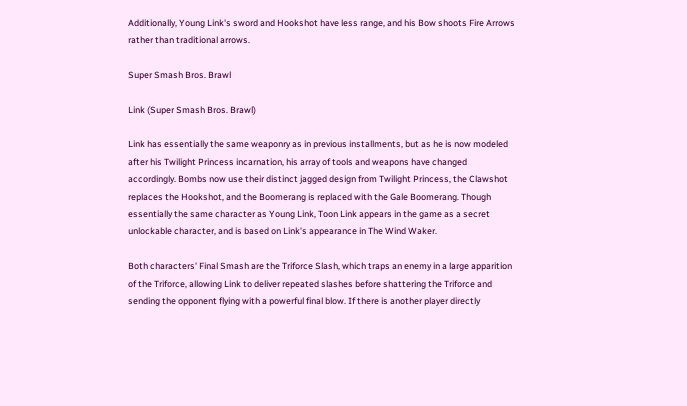Additionally, Young Link's sword and Hookshot have less range, and his Bow shoots Fire Arrows rather than traditional arrows.

Super Smash Bros. Brawl

Link (Super Smash Bros. Brawl)

Link has essentially the same weaponry as in previous installments, but as he is now modeled after his Twilight Princess incarnation, his array of tools and weapons have changed accordingly. Bombs now use their distinct jagged design from Twilight Princess, the Clawshot replaces the Hookshot, and the Boomerang is replaced with the Gale Boomerang. Though essentially the same character as Young Link, Toon Link appears in the game as a secret unlockable character, and is based on Link's appearance in The Wind Waker.

Both characters' Final Smash are the Triforce Slash, which traps an enemy in a large apparition of the Triforce, allowing Link to deliver repeated slashes before shattering the Triforce and sending the opponent flying with a powerful final blow. If there is another player directly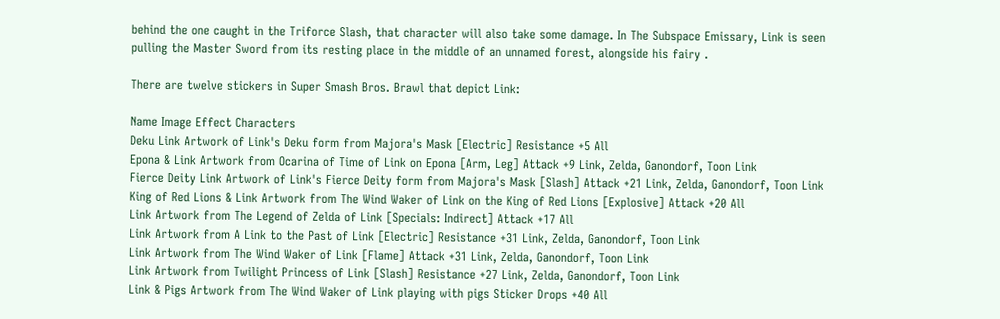behind the one caught in the Triforce Slash, that character will also take some damage. In The Subspace Emissary, Link is seen pulling the Master Sword from its resting place in the middle of an unnamed forest, alongside his fairy .

There are twelve stickers in Super Smash Bros. Brawl that depict Link:

Name Image Effect Characters
Deku Link Artwork of Link's Deku form from Majora's Mask [Electric] Resistance +5 All
Epona & Link Artwork from Ocarina of Time of Link on Epona [Arm, Leg] Attack +9 Link, Zelda, Ganondorf, Toon Link
Fierce Deity Link Artwork of Link's Fierce Deity form from Majora's Mask [Slash] Attack +21 Link, Zelda, Ganondorf, Toon Link
King of Red Lions & Link Artwork from The Wind Waker of Link on the King of Red Lions [Explosive] Attack +20 All
Link Artwork from The Legend of Zelda of Link [Specials: Indirect] Attack +17 All
Link Artwork from A Link to the Past of Link [Electric] Resistance +31 Link, Zelda, Ganondorf, Toon Link
Link Artwork from The Wind Waker of Link [Flame] Attack +31 Link, Zelda, Ganondorf, Toon Link
Link Artwork from Twilight Princess of Link [Slash] Resistance +27 Link, Zelda, Ganondorf, Toon Link
Link & Pigs Artwork from The Wind Waker of Link playing with pigs Sticker Drops +40 All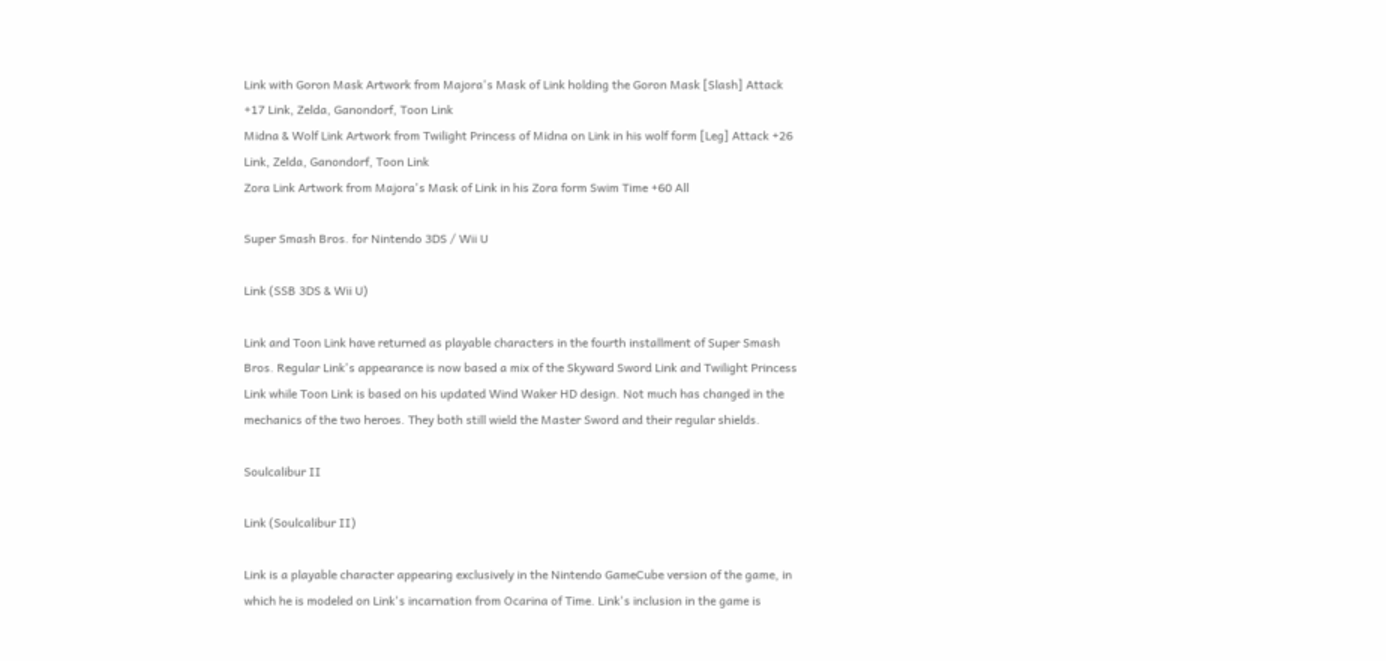Link with Goron Mask Artwork from Majora's Mask of Link holding the Goron Mask [Slash] Attack +17 Link, Zelda, Ganondorf, Toon Link
Midna & Wolf Link Artwork from Twilight Princess of Midna on Link in his wolf form [Leg] Attack +26 Link, Zelda, Ganondorf, Toon Link
Zora Link Artwork from Majora's Mask of Link in his Zora form Swim Time +60 All

Super Smash Bros. for Nintendo 3DS / Wii U

Link (SSB 3DS & Wii U)

Link and Toon Link have returned as playable characters in the fourth installment of Super Smash Bros. Regular Link's appearance is now based a mix of the Skyward Sword Link and Twilight Princess Link while Toon Link is based on his updated Wind Waker HD design. Not much has changed in the mechanics of the two heroes. They both still wield the Master Sword and their regular shields.

Soulcalibur II

Link (Soulcalibur II)

Link is a playable character appearing exclusively in the Nintendo GameCube version of the game, in which he is modeled on Link's incarnation from Ocarina of Time. Link's inclusion in the game is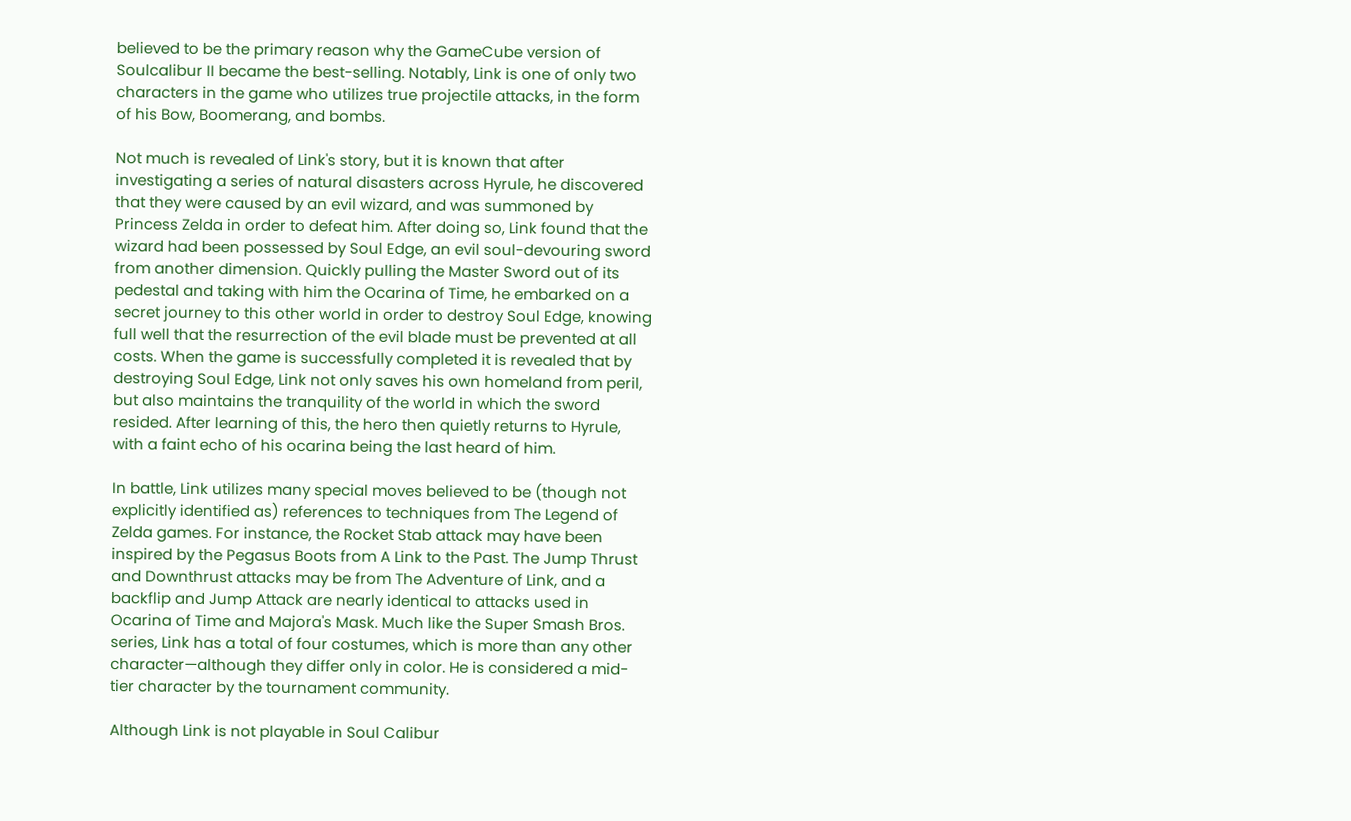believed to be the primary reason why the GameCube version of Soulcalibur II became the best-selling. Notably, Link is one of only two characters in the game who utilizes true projectile attacks, in the form of his Bow, Boomerang, and bombs.

Not much is revealed of Link's story, but it is known that after investigating a series of natural disasters across Hyrule, he discovered that they were caused by an evil wizard, and was summoned by Princess Zelda in order to defeat him. After doing so, Link found that the wizard had been possessed by Soul Edge, an evil soul-devouring sword from another dimension. Quickly pulling the Master Sword out of its pedestal and taking with him the Ocarina of Time, he embarked on a secret journey to this other world in order to destroy Soul Edge, knowing full well that the resurrection of the evil blade must be prevented at all costs. When the game is successfully completed it is revealed that by destroying Soul Edge, Link not only saves his own homeland from peril, but also maintains the tranquility of the world in which the sword resided. After learning of this, the hero then quietly returns to Hyrule, with a faint echo of his ocarina being the last heard of him.

In battle, Link utilizes many special moves believed to be (though not explicitly identified as) references to techniques from The Legend of Zelda games. For instance, the Rocket Stab attack may have been inspired by the Pegasus Boots from A Link to the Past. The Jump Thrust and Downthrust attacks may be from The Adventure of Link, and a backflip and Jump Attack are nearly identical to attacks used in Ocarina of Time and Majora's Mask. Much like the Super Smash Bros. series, Link has a total of four costumes, which is more than any other character—although they differ only in color. He is considered a mid-tier character by the tournament community.

Although Link is not playable in Soul Calibur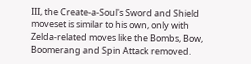III, the Create-a-Soul's Sword and Shield moveset is similar to his own, only with Zelda-related moves like the Bombs, Bow, Boomerang and Spin Attack removed.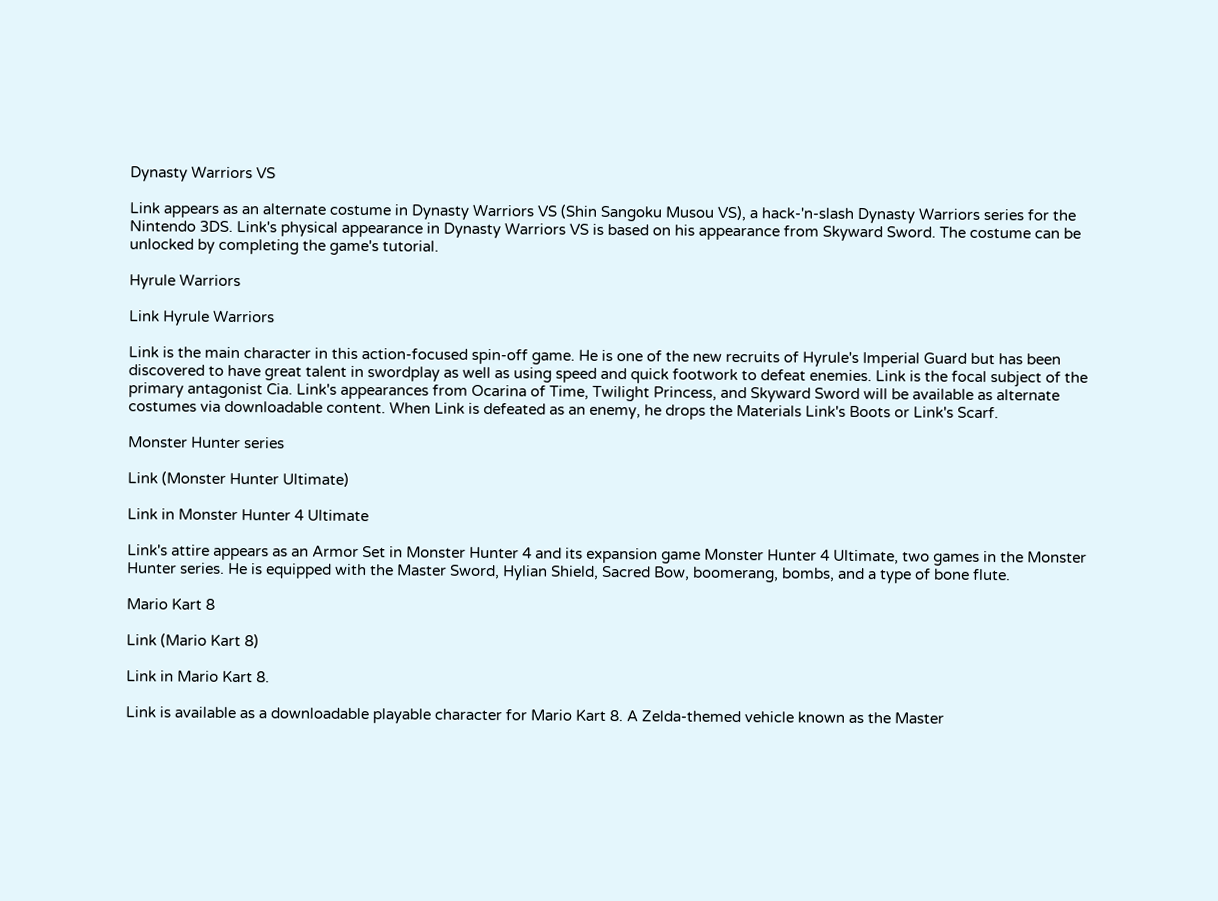Dynasty Warriors VS

Link appears as an alternate costume in Dynasty Warriors VS (Shin Sangoku Musou VS), a hack-'n-slash Dynasty Warriors series for the Nintendo 3DS. Link's physical appearance in Dynasty Warriors VS is based on his appearance from Skyward Sword. The costume can be unlocked by completing the game's tutorial.

Hyrule Warriors

Link Hyrule Warriors

Link is the main character in this action-focused spin-off game. He is one of the new recruits of Hyrule's Imperial Guard but has been discovered to have great talent in swordplay as well as using speed and quick footwork to defeat enemies. Link is the focal subject of the primary antagonist Cia. Link's appearances from Ocarina of Time, Twilight Princess, and Skyward Sword will be available as alternate costumes via downloadable content. When Link is defeated as an enemy, he drops the Materials Link's Boots or Link's Scarf.

Monster Hunter series

Link (Monster Hunter Ultimate)

Link in Monster Hunter 4 Ultimate

Link's attire appears as an Armor Set in Monster Hunter 4 and its expansion game Monster Hunter 4 Ultimate, two games in the Monster Hunter series. He is equipped with the Master Sword, Hylian Shield, Sacred Bow, boomerang, bombs, and a type of bone flute.

Mario Kart 8

Link (Mario Kart 8)

Link in Mario Kart 8.

Link is available as a downloadable playable character for Mario Kart 8. A Zelda-themed vehicle known as the Master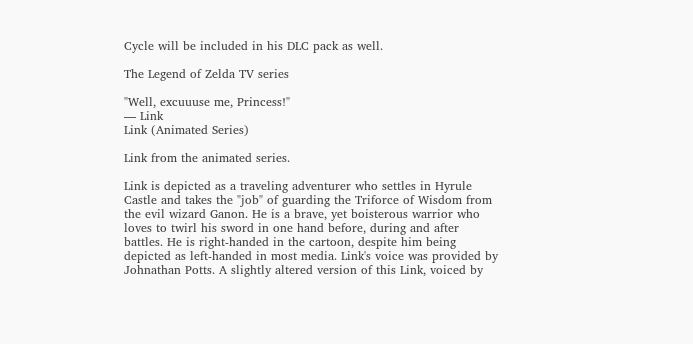Cycle will be included in his DLC pack as well.

The Legend of Zelda TV series

"Well, excuuuse me, Princess!"
— Link
Link (Animated Series)

Link from the animated series.

Link is depicted as a traveling adventurer who settles in Hyrule Castle and takes the "job" of guarding the Triforce of Wisdom from the evil wizard Ganon. He is a brave, yet boisterous warrior who loves to twirl his sword in one hand before, during and after battles. He is right-handed in the cartoon, despite him being depicted as left-handed in most media. Link's voice was provided by Johnathan Potts. A slightly altered version of this Link, voiced by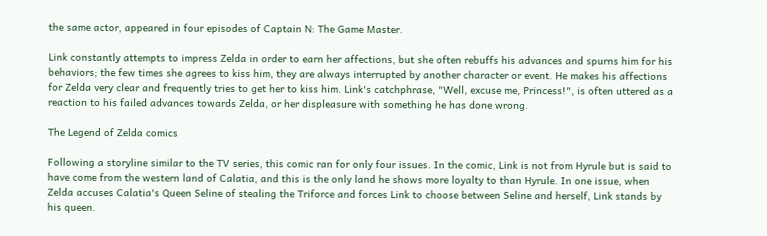the same actor, appeared in four episodes of Captain N: The Game Master.

Link constantly attempts to impress Zelda in order to earn her affections, but she often rebuffs his advances and spurns him for his behaviors; the few times she agrees to kiss him, they are always interrupted by another character or event. He makes his affections for Zelda very clear and frequently tries to get her to kiss him. Link's catchphrase, "Well, excuse me, Princess!", is often uttered as a reaction to his failed advances towards Zelda, or her displeasure with something he has done wrong.

The Legend of Zelda comics

Following a storyline similar to the TV series, this comic ran for only four issues. In the comic, Link is not from Hyrule but is said to have come from the western land of Calatia, and this is the only land he shows more loyalty to than Hyrule. In one issue, when Zelda accuses Calatia's Queen Seline of stealing the Triforce and forces Link to choose between Seline and herself, Link stands by his queen.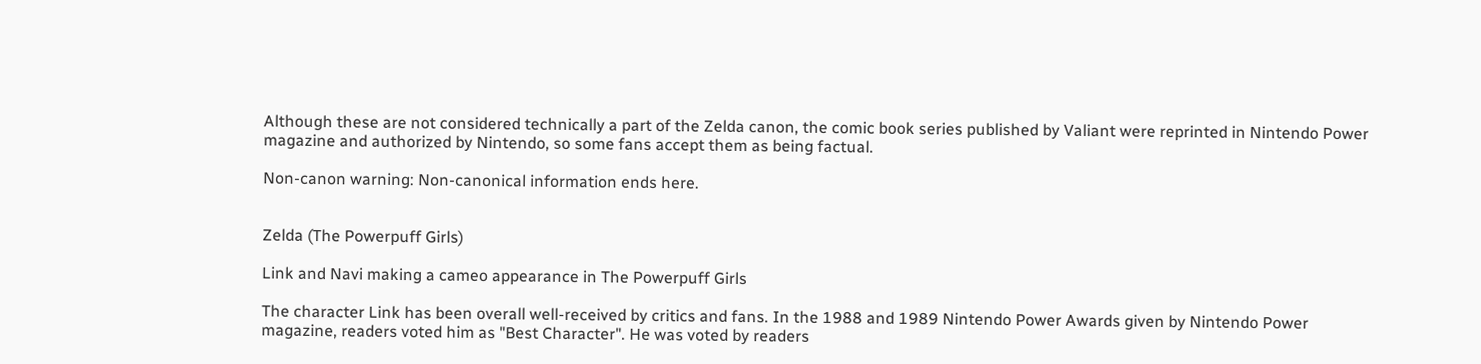Although these are not considered technically a part of the Zelda canon, the comic book series published by Valiant were reprinted in Nintendo Power magazine and authorized by Nintendo, so some fans accept them as being factual.

Non-canon warning: Non-canonical information ends here.


Zelda (The Powerpuff Girls)

Link and Navi making a cameo appearance in The Powerpuff Girls

The character Link has been overall well-received by critics and fans. In the 1988 and 1989 Nintendo Power Awards given by Nintendo Power magazine, readers voted him as "Best Character". He was voted by readers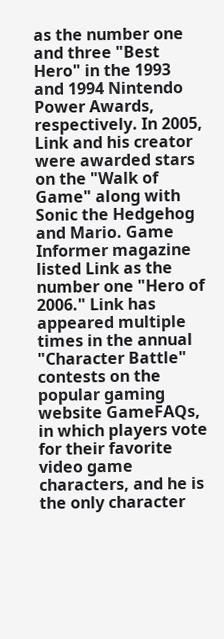as the number one and three "Best Hero" in the 1993 and 1994 Nintendo Power Awards, respectively. In 2005, Link and his creator were awarded stars on the "Walk of Game" along with Sonic the Hedgehog and Mario. Game Informer magazine listed Link as the number one "Hero of 2006." Link has appeared multiple times in the annual "Character Battle" contests on the popular gaming website GameFAQs, in which players vote for their favorite video game characters, and he is the only character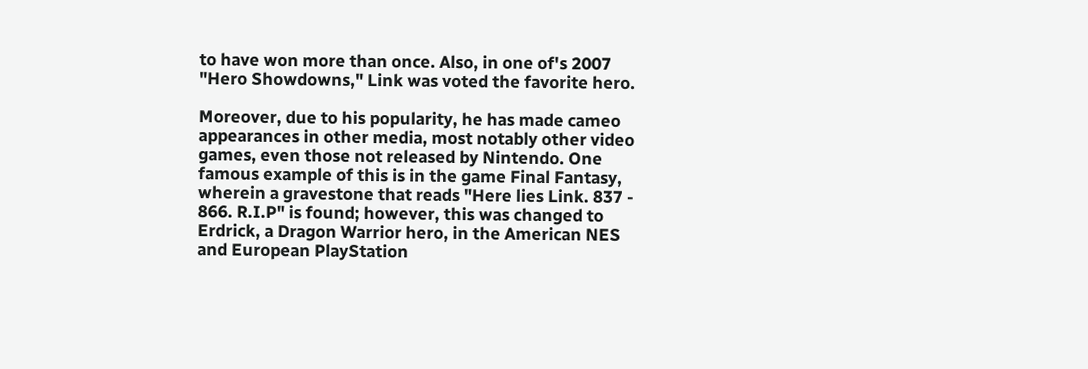to have won more than once. Also, in one of's 2007 "Hero Showdowns," Link was voted the favorite hero.

Moreover, due to his popularity, he has made cameo appearances in other media, most notably other video games, even those not released by Nintendo. One famous example of this is in the game Final Fantasy, wherein a gravestone that reads "Here lies Link. 837 - 866. R.I.P" is found; however, this was changed to Erdrick, a Dragon Warrior hero, in the American NES and European PlayStation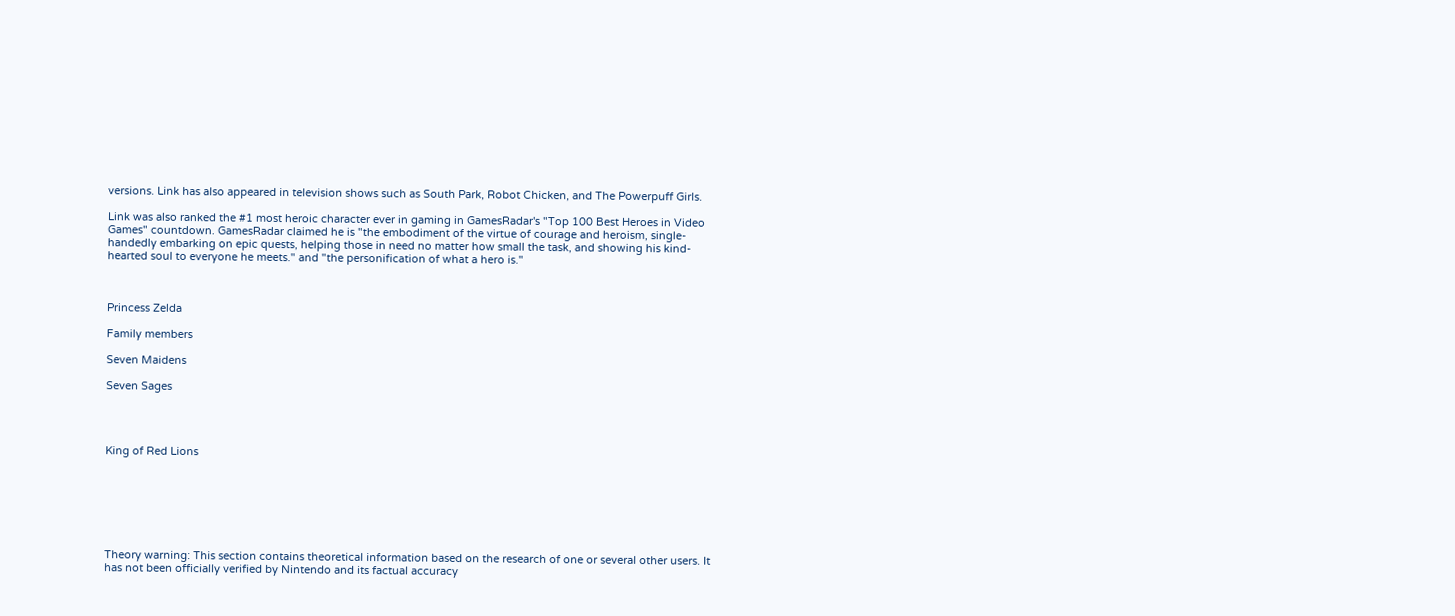versions. Link has also appeared in television shows such as South Park, Robot Chicken, and The Powerpuff Girls.

Link was also ranked the #1 most heroic character ever in gaming in GamesRadar's "Top 100 Best Heroes in Video Games" countdown. GamesRadar claimed he is "the embodiment of the virtue of courage and heroism, single-handedly embarking on epic quests, helping those in need no matter how small the task, and showing his kind-hearted soul to everyone he meets." and "the personification of what a hero is."



Princess Zelda

Family members

Seven Maidens

Seven Sages




King of Red Lions







Theory warning: This section contains theoretical information based on the research of one or several other users. It has not been officially verified by Nintendo and its factual accuracy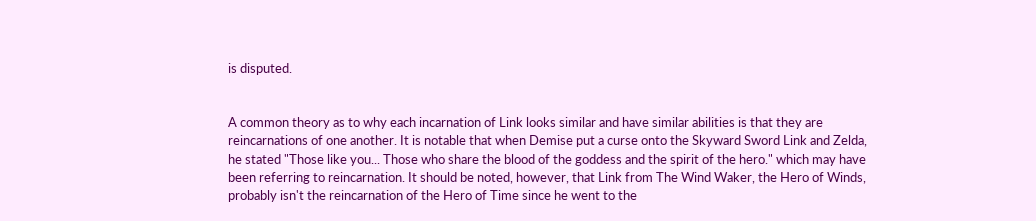is disputed.


A common theory as to why each incarnation of Link looks similar and have similar abilities is that they are reincarnations of one another. It is notable that when Demise put a curse onto the Skyward Sword Link and Zelda, he stated "Those like you... Those who share the blood of the goddess and the spirit of the hero." which may have been referring to reincarnation. It should be noted, however, that Link from The Wind Waker, the Hero of Winds, probably isn't the reincarnation of the Hero of Time since he went to the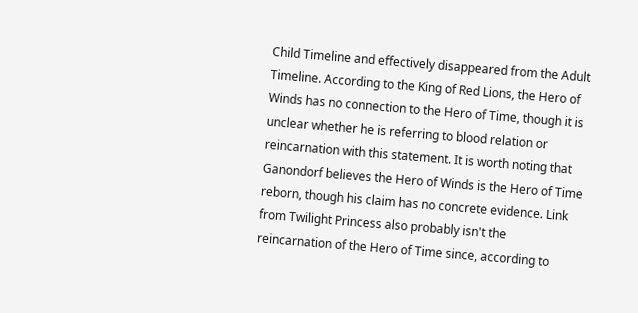Child Timeline and effectively disappeared from the Adult Timeline. According to the King of Red Lions, the Hero of Winds has no connection to the Hero of Time, though it is unclear whether he is referring to blood relation or reincarnation with this statement. It is worth noting that Ganondorf believes the Hero of Winds is the Hero of Time reborn, though his claim has no concrete evidence. Link from Twilight Princess also probably isn't the reincarnation of the Hero of Time since, according to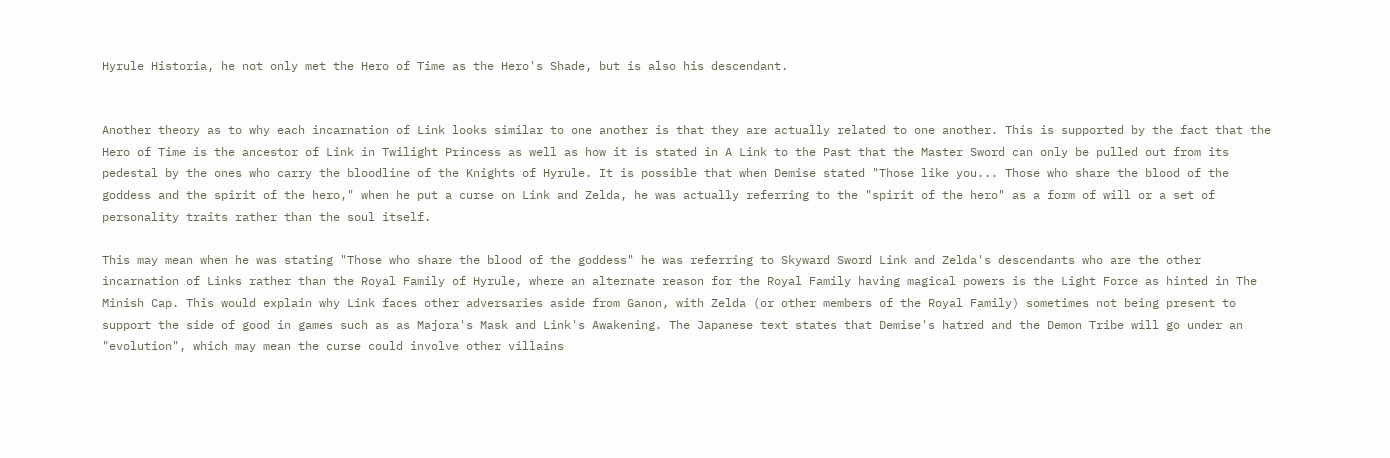Hyrule Historia, he not only met the Hero of Time as the Hero's Shade, but is also his descendant.


Another theory as to why each incarnation of Link looks similar to one another is that they are actually related to one another. This is supported by the fact that the Hero of Time is the ancestor of Link in Twilight Princess as well as how it is stated in A Link to the Past that the Master Sword can only be pulled out from its pedestal by the ones who carry the bloodline of the Knights of Hyrule. It is possible that when Demise stated "Those like you... Those who share the blood of the goddess and the spirit of the hero," when he put a curse on Link and Zelda, he was actually referring to the "spirit of the hero" as a form of will or a set of personality traits rather than the soul itself.

This may mean when he was stating "Those who share the blood of the goddess" he was referring to Skyward Sword Link and Zelda's descendants who are the other incarnation of Links rather than the Royal Family of Hyrule, where an alternate reason for the Royal Family having magical powers is the Light Force as hinted in The Minish Cap. This would explain why Link faces other adversaries aside from Ganon, with Zelda (or other members of the Royal Family) sometimes not being present to support the side of good in games such as as Majora's Mask and Link's Awakening. The Japanese text states that Demise's hatred and the Demon Tribe will go under an "evolution", which may mean the curse could involve other villains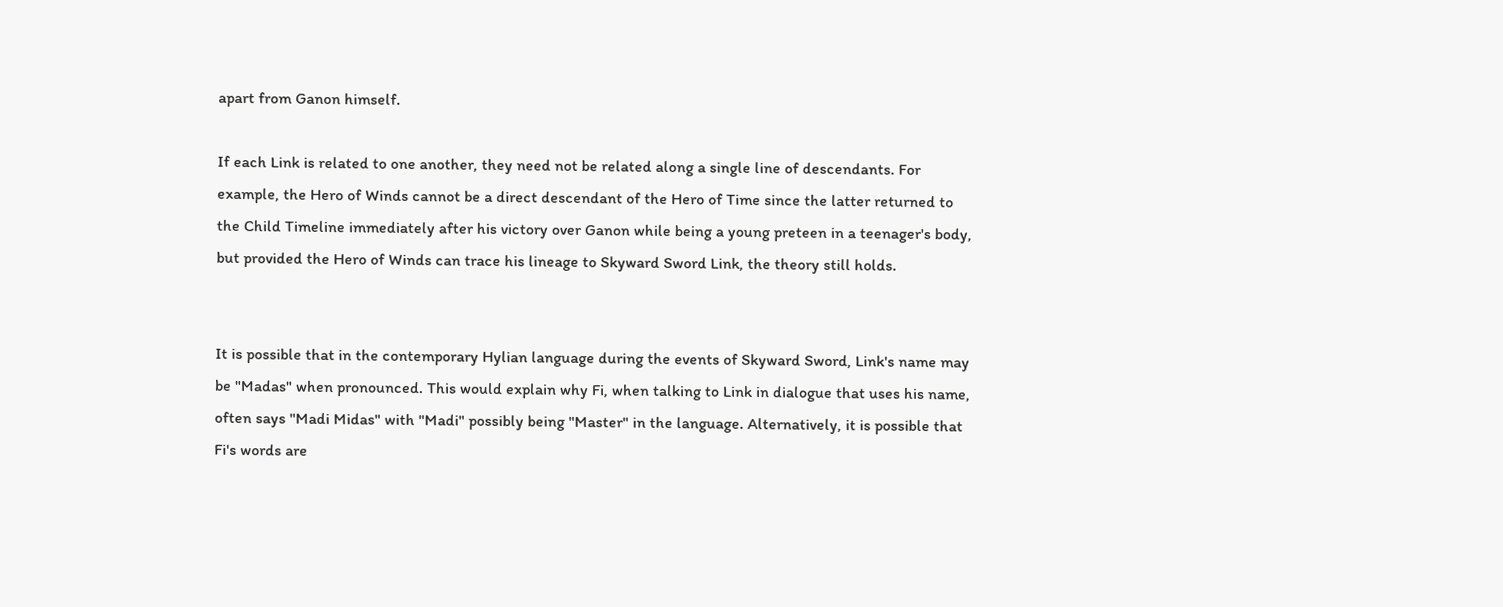apart from Ganon himself.

If each Link is related to one another, they need not be related along a single line of descendants. For example, the Hero of Winds cannot be a direct descendant of the Hero of Time since the latter returned to the Child Timeline immediately after his victory over Ganon while being a young preteen in a teenager's body, but provided the Hero of Winds can trace his lineage to Skyward Sword Link, the theory still holds.


It is possible that in the contemporary Hylian language during the events of Skyward Sword, Link's name may be "Madas" when pronounced. This would explain why Fi, when talking to Link in dialogue that uses his name, often says "Madi Midas" with "Madi" possibly being "Master" in the language. Alternatively, it is possible that Fi's words are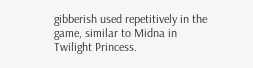gibberish used repetitively in the game, similar to Midna in Twilight Princess.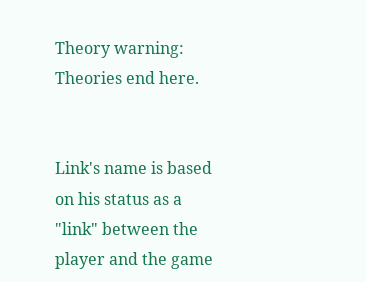Theory warning: Theories end here.


Link's name is based on his status as a "link" between the player and the game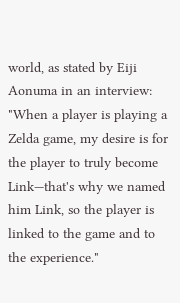world, as stated by Eiji Aonuma in an interview: "When a player is playing a Zelda game, my desire is for the player to truly become Link—that's why we named him Link, so the player is linked to the game and to the experience."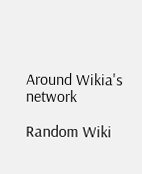Around Wikia's network

Random Wiki